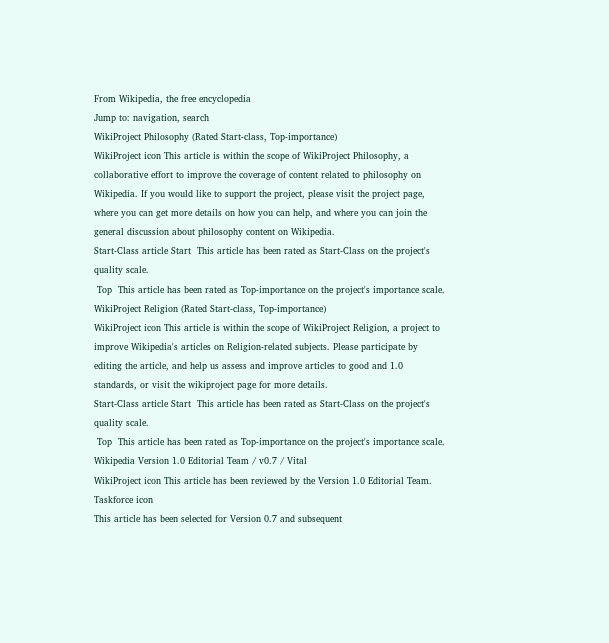From Wikipedia, the free encyclopedia
Jump to: navigation, search
WikiProject Philosophy (Rated Start-class, Top-importance)
WikiProject icon This article is within the scope of WikiProject Philosophy, a collaborative effort to improve the coverage of content related to philosophy on Wikipedia. If you would like to support the project, please visit the project page, where you can get more details on how you can help, and where you can join the general discussion about philosophy content on Wikipedia.
Start-Class article Start  This article has been rated as Start-Class on the project's quality scale.
 Top  This article has been rated as Top-importance on the project's importance scale.
WikiProject Religion (Rated Start-class, Top-importance)
WikiProject icon This article is within the scope of WikiProject Religion, a project to improve Wikipedia's articles on Religion-related subjects. Please participate by editing the article, and help us assess and improve articles to good and 1.0 standards, or visit the wikiproject page for more details.
Start-Class article Start  This article has been rated as Start-Class on the project's quality scale.
 Top  This article has been rated as Top-importance on the project's importance scale.
Wikipedia Version 1.0 Editorial Team / v0.7 / Vital
WikiProject icon This article has been reviewed by the Version 1.0 Editorial Team.
Taskforce icon
This article has been selected for Version 0.7 and subsequent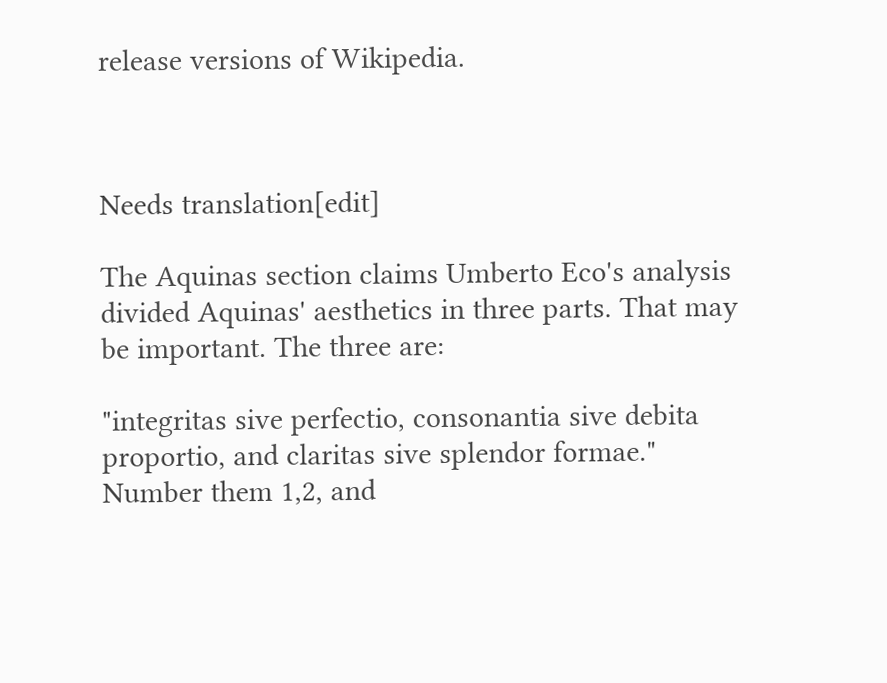release versions of Wikipedia.



Needs translation[edit]

The Aquinas section claims Umberto Eco's analysis divided Aquinas' aesthetics in three parts. That may be important. The three are:

"integritas sive perfectio, consonantia sive debita proportio, and claritas sive splendor formae." Number them 1,2, and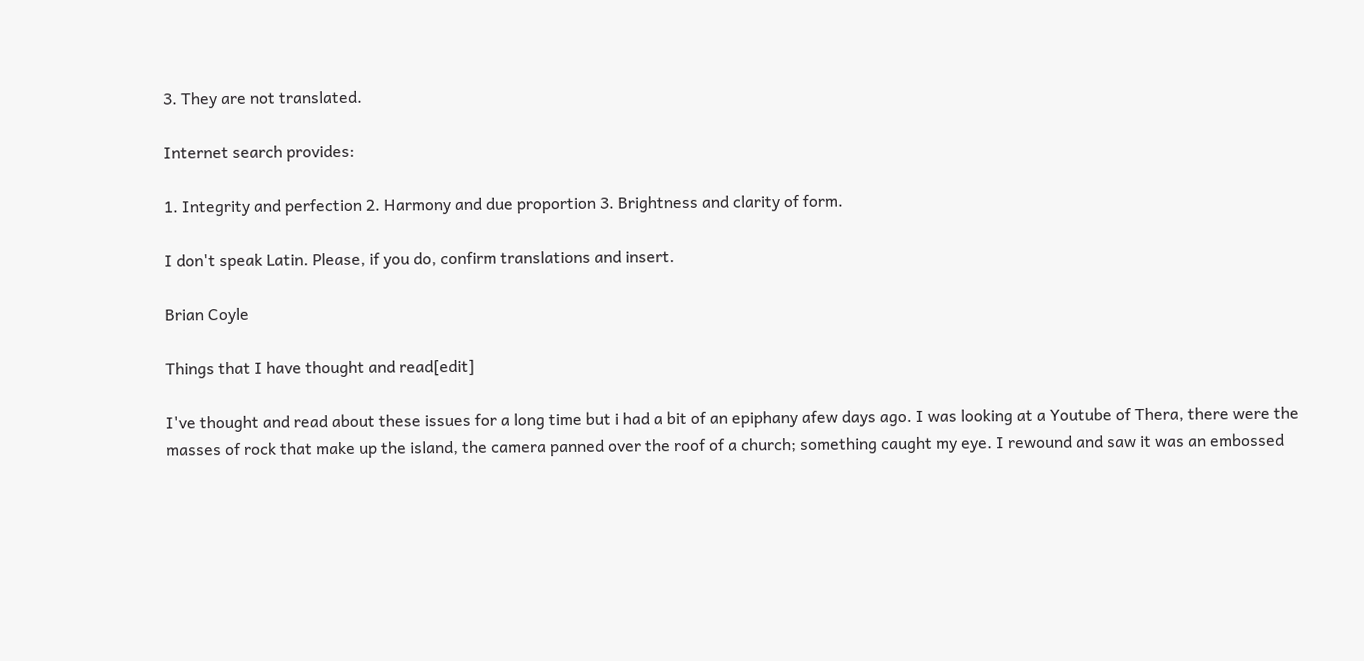3. They are not translated.

Internet search provides:

1. Integrity and perfection 2. Harmony and due proportion 3. Brightness and clarity of form.

I don't speak Latin. Please, if you do, confirm translations and insert.

Brian Coyle

Things that I have thought and read[edit]

I've thought and read about these issues for a long time but i had a bit of an epiphany afew days ago. I was looking at a Youtube of Thera, there were the masses of rock that make up the island, the camera panned over the roof of a church; something caught my eye. I rewound and saw it was an embossed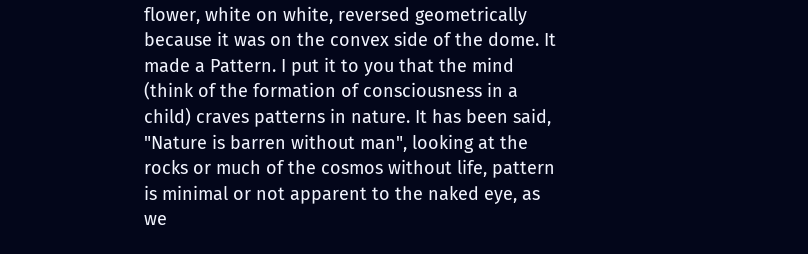flower, white on white, reversed geometrically because it was on the convex side of the dome. It made a Pattern. I put it to you that the mind (think of the formation of consciousness in a child) craves patterns in nature. It has been said, "Nature is barren without man", looking at the rocks or much of the cosmos without life, pattern is minimal or not apparent to the naked eye, as we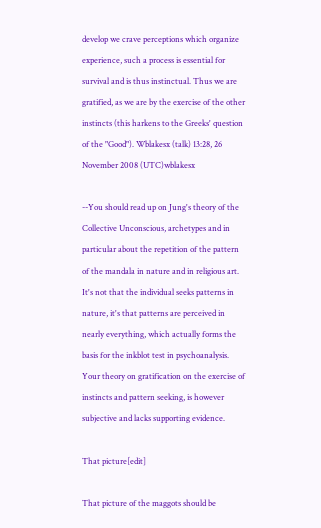develop we crave perceptions which organize experience, such a process is essential for survival and is thus instinctual. Thus we are gratified, as we are by the exercise of the other instincts (this harkens to the Greeks' question of the "Good"). Wblakesx (talk) 13:28, 26 November 2008 (UTC)wblakesx

--You should read up on Jung's theory of the Collective Unconscious, archetypes and in particular about the repetition of the pattern of the mandala in nature and in religious art. It's not that the individual seeks patterns in nature, it's that patterns are perceived in nearly everything, which actually forms the basis for the inkblot test in psychoanalysis. Your theory on gratification on the exercise of instincts and pattern seeking, is however subjective and lacks supporting evidence.

That picture[edit]

That picture of the maggots should be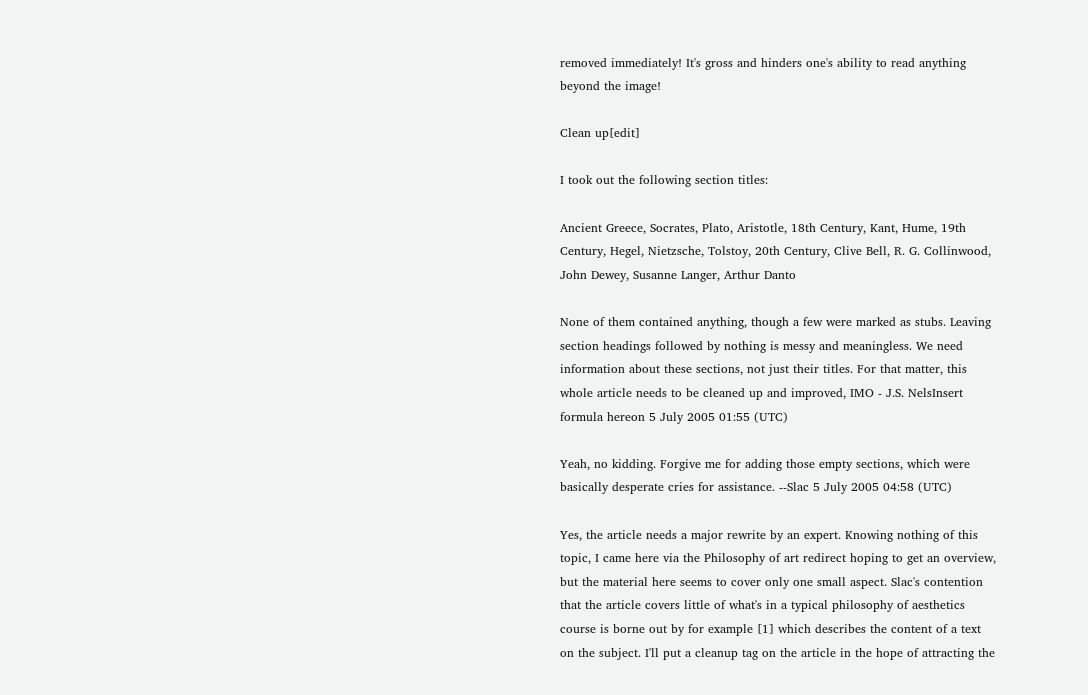removed immediately! It's gross and hinders one's ability to read anything beyond the image!

Clean up[edit]

I took out the following section titles:

Ancient Greece, Socrates, Plato, Aristotle, 18th Century, Kant, Hume, 19th Century, Hegel, Nietzsche, Tolstoy, 20th Century, Clive Bell, R. G. Collinwood, John Dewey, Susanne Langer, Arthur Danto

None of them contained anything, though a few were marked as stubs. Leaving section headings followed by nothing is messy and meaningless. We need information about these sections, not just their titles. For that matter, this whole article needs to be cleaned up and improved, IMO - J.S. NelsInsert formula hereon 5 July 2005 01:55 (UTC)

Yeah, no kidding. Forgive me for adding those empty sections, which were basically desperate cries for assistance. --Slac 5 July 2005 04:58 (UTC)

Yes, the article needs a major rewrite by an expert. Knowing nothing of this topic, I came here via the Philosophy of art redirect hoping to get an overview, but the material here seems to cover only one small aspect. Slac's contention that the article covers little of what's in a typical philosophy of aesthetics course is borne out by for example [1] which describes the content of a text on the subject. I'll put a cleanup tag on the article in the hope of attracting the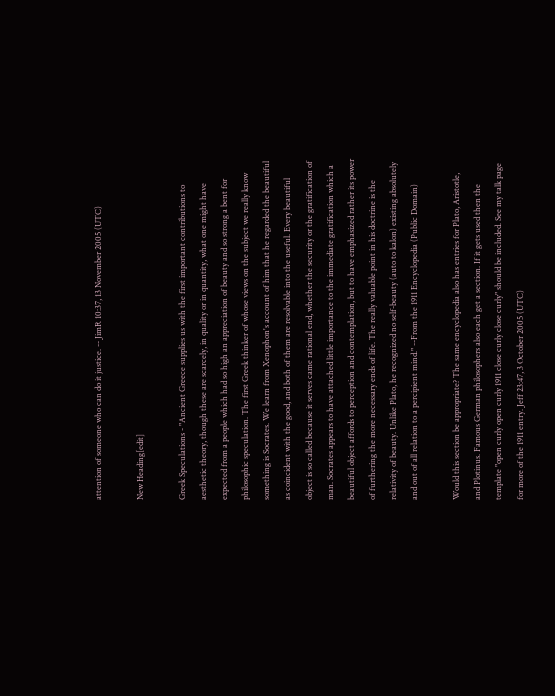attention of someone who can do it justice. -- JimR 10:37, 13 November 2005 (UTC)

New Heading[edit]

Greek Speculations - "Ancient Greece supplies us with the first important contributions to aesthetic theory, though these are scarcely, in quality or in quantity, what one might have expected from a people which had so high an appreciation of beauty and so strong a bent for philosophic speculation. The first Greek thinker of whose views on the subject we really know something is Socrates. We learn from Xenophon's account of him that he regarded the beautiful as coincident with the good, and both of them are resolvable into the useful. Every beautiful object is so called because it serves came rational end, whether the security or the gratification of man. Socrates appears to have attached little importance to the immediate gratification which a beautiful object affords to perception and contemplation, but to have emphasized rather its power of furthering the more necessary ends of life. The really valuable point in his doctrine is the relativity of beauty. Unlike Plato, he recognized no self-beauty (auto to kalon) existing absolutely and out of all relation to a percipient mind." --From the 1911 Encyclopedia (Public Domain)

Would this section be appropriate? The same encyclopedia also has entries for Plato, Aristotle, and Plotinus. Famous German philosophers also each get a section. If it gets used then the template "open curly open curly 1911 close curly close curly" should be included. See my talk page for more of the 1911 entry. Jeff 23:47, 3 October 2005 (UTC)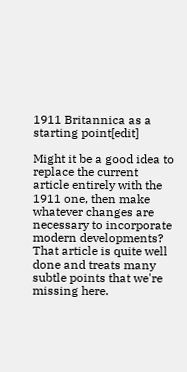1911 Britannica as a starting point[edit]

Might it be a good idea to replace the current article entirely with the 1911 one, then make whatever changes are necessary to incorporate modern developments? That article is quite well done and treats many subtle points that we're missing here.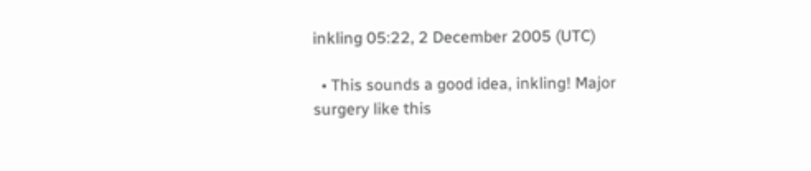inkling 05:22, 2 December 2005 (UTC)

  • This sounds a good idea, inkling! Major surgery like this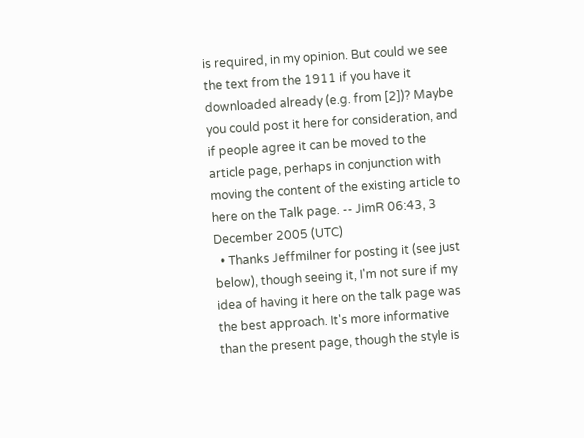is required, in my opinion. But could we see the text from the 1911 if you have it downloaded already (e.g. from [2])? Maybe you could post it here for consideration, and if people agree it can be moved to the article page, perhaps in conjunction with moving the content of the existing article to here on the Talk page. -- JimR 06:43, 3 December 2005 (UTC)
  • Thanks Jeffmilner for posting it (see just below), though seeing it, I'm not sure if my idea of having it here on the talk page was the best approach. It's more informative than the present page, though the style is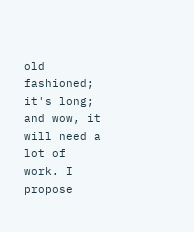old fashioned; it's long; and wow, it will need a lot of work. I propose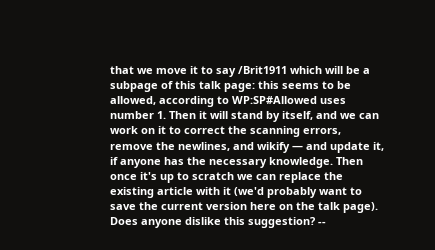that we move it to say /Brit1911 which will be a subpage of this talk page: this seems to be allowed, according to WP:SP#Allowed uses number 1. Then it will stand by itself, and we can work on it to correct the scanning errors, remove the newlines, and wikify — and update it, if anyone has the necessary knowledge. Then once it's up to scratch we can replace the existing article with it (we'd probably want to save the current version here on the talk page). Does anyone dislike this suggestion? --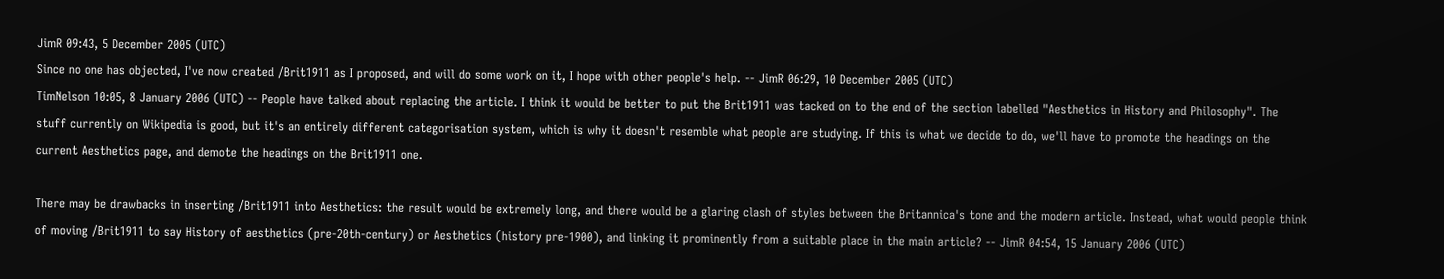JimR 09:43, 5 December 2005 (UTC)
Since no one has objected, I've now created /Brit1911 as I proposed, and will do some work on it, I hope with other people's help. -- JimR 06:29, 10 December 2005 (UTC)
TimNelson 10:05, 8 January 2006 (UTC) -- People have talked about replacing the article. I think it would be better to put the Brit1911 was tacked on to the end of the section labelled "Aesthetics in History and Philosophy". The stuff currently on Wikipedia is good, but it's an entirely different categorisation system, which is why it doesn't resemble what people are studying. If this is what we decide to do, we'll have to promote the headings on the current Aesthetics page, and demote the headings on the Brit1911 one.

There may be drawbacks in inserting /Brit1911 into Aesthetics: the result would be extremely long, and there would be a glaring clash of styles between the Britannica's tone and the modern article. Instead, what would people think of moving /Brit1911 to say History of aesthetics (pre-20th-century) or Aesthetics (history pre-1900), and linking it prominently from a suitable place in the main article? -- JimR 04:54, 15 January 2006 (UTC)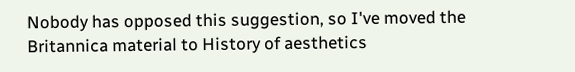Nobody has opposed this suggestion, so I've moved the Britannica material to History of aesthetics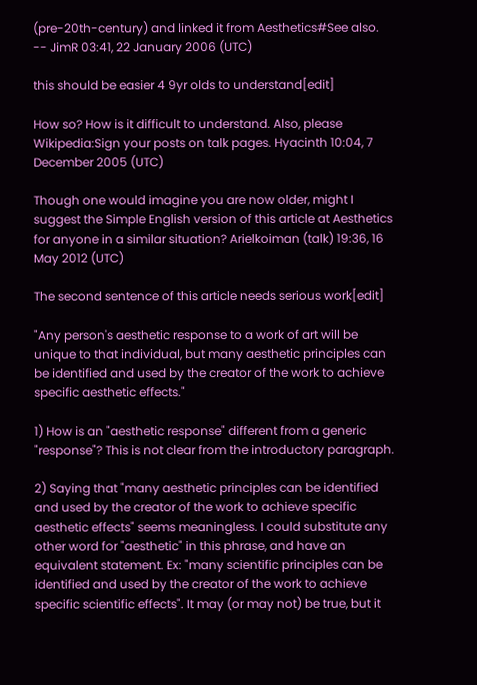(pre-20th-century) and linked it from Aesthetics#See also. -- JimR 03:41, 22 January 2006 (UTC)

this should be easier 4 9yr olds to understand[edit]

How so? How is it difficult to understand. Also, please Wikipedia:Sign your posts on talk pages. Hyacinth 10:04, 7 December 2005 (UTC)

Though one would imagine you are now older, might I suggest the Simple English version of this article at Aesthetics for anyone in a similar situation? Arielkoiman (talk) 19:36, 16 May 2012 (UTC)

The second sentence of this article needs serious work[edit]

"Any person's aesthetic response to a work of art will be unique to that individual, but many aesthetic principles can be identified and used by the creator of the work to achieve specific aesthetic effects."

1) How is an "aesthetic response" different from a generic "response"? This is not clear from the introductory paragraph.

2) Saying that "many aesthetic principles can be identified and used by the creator of the work to achieve specific aesthetic effects" seems meaningless. I could substitute any other word for "aesthetic" in this phrase, and have an equivalent statement. Ex: "many scientific principles can be identified and used by the creator of the work to achieve specific scientific effects". It may (or may not) be true, but it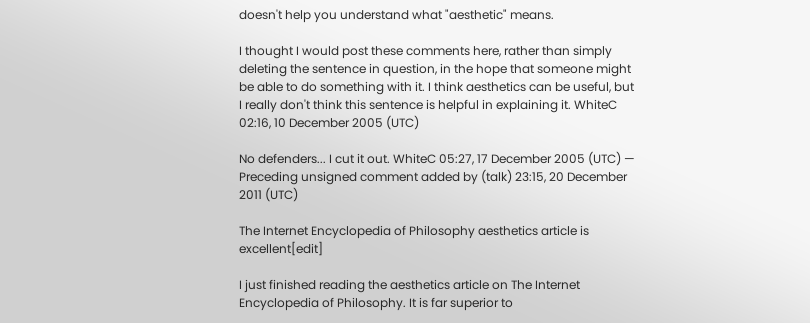doesn't help you understand what "aesthetic" means.

I thought I would post these comments here, rather than simply deleting the sentence in question, in the hope that someone might be able to do something with it. I think aesthetics can be useful, but I really don't think this sentence is helpful in explaining it. WhiteC 02:16, 10 December 2005 (UTC)

No defenders... I cut it out. WhiteC 05:27, 17 December 2005 (UTC) — Preceding unsigned comment added by (talk) 23:15, 20 December 2011 (UTC)

The Internet Encyclopedia of Philosophy aesthetics article is excellent[edit]

I just finished reading the aesthetics article on The Internet Encyclopedia of Philosophy. It is far superior to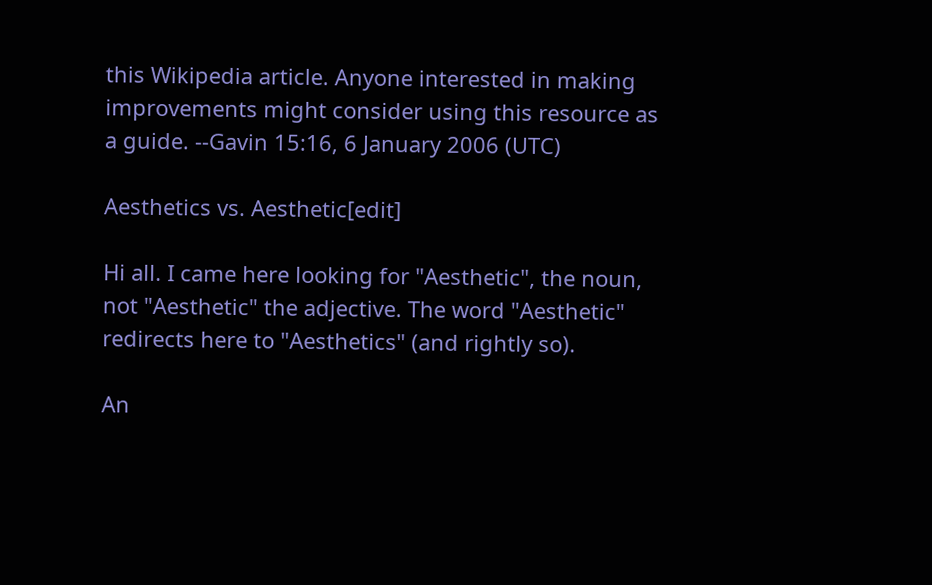this Wikipedia article. Anyone interested in making improvements might consider using this resource as a guide. --Gavin 15:16, 6 January 2006 (UTC)

Aesthetics vs. Aesthetic[edit]

Hi all. I came here looking for "Aesthetic", the noun, not "Aesthetic" the adjective. The word "Aesthetic" redirects here to "Aesthetics" (and rightly so).

An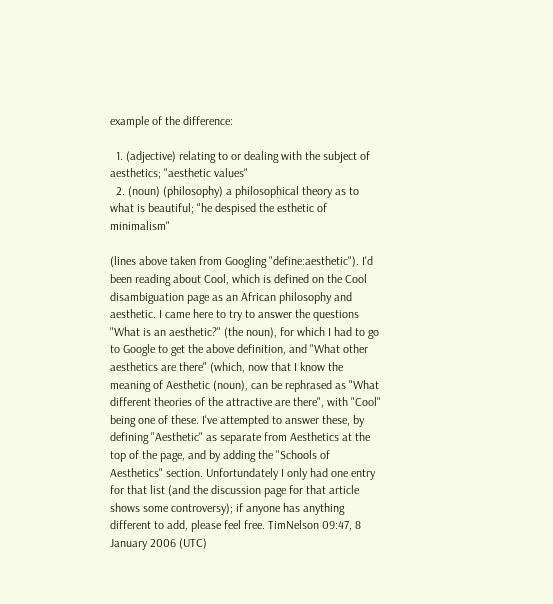example of the difference:

  1. (adjective) relating to or dealing with the subject of aesthetics; "aesthetic values"
  2. (noun) (philosophy) a philosophical theory as to what is beautiful; "he despised the esthetic of minimalism"

(lines above taken from Googling "define:aesthetic"). I'd been reading about Cool, which is defined on the Cool disambiguation page as an African philosophy and aesthetic. I came here to try to answer the questions "What is an aesthetic?" (the noun), for which I had to go to Google to get the above definition, and "What other aesthetics are there" (which, now that I know the meaning of Aesthetic (noun), can be rephrased as "What different theories of the attractive are there", with "Cool" being one of these. I've attempted to answer these, by defining "Aesthetic" as separate from Aesthetics at the top of the page, and by adding the "Schools of Aesthetics" section. Unfortundately I only had one entry for that list (and the discussion page for that article shows some controversy); if anyone has anything different to add, please feel free. TimNelson 09:47, 8 January 2006 (UTC)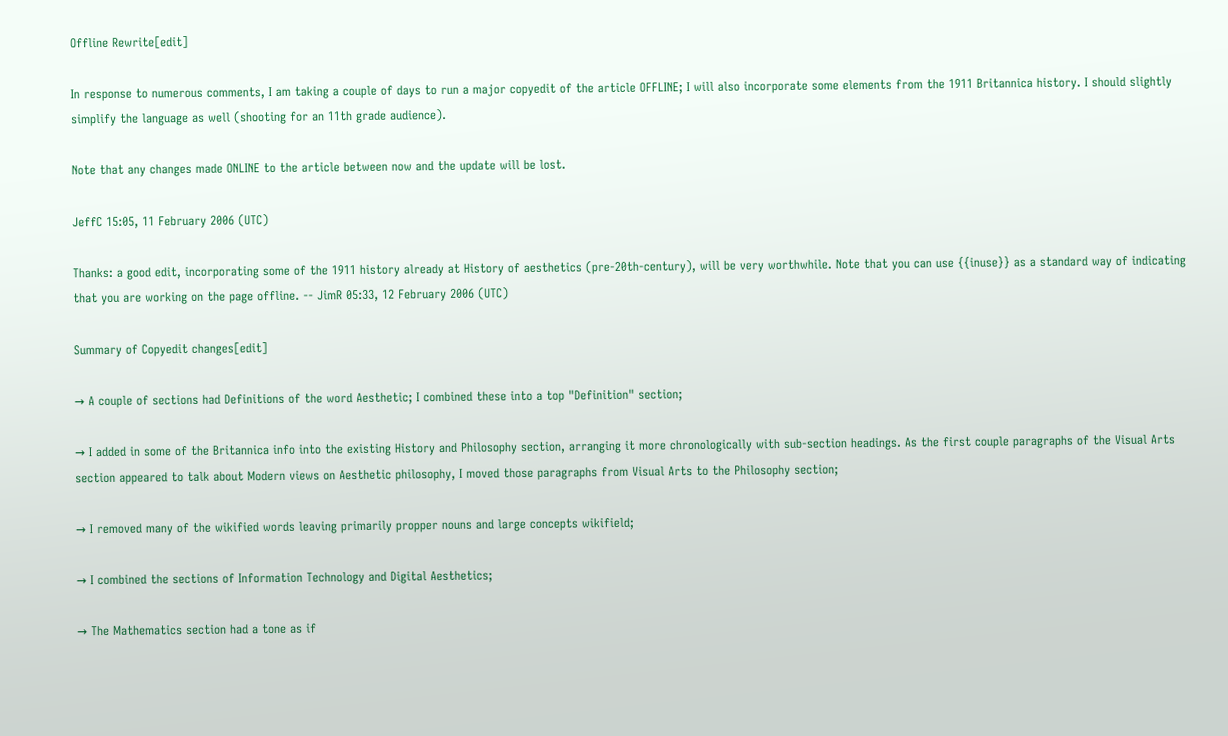Offline Rewrite[edit]

In response to numerous comments, I am taking a couple of days to run a major copyedit of the article OFFLINE; I will also incorporate some elements from the 1911 Britannica history. I should slightly simplify the language as well (shooting for an 11th grade audience).

Note that any changes made ONLINE to the article between now and the update will be lost.

JeffC 15:05, 11 February 2006 (UTC)

Thanks: a good edit, incorporating some of the 1911 history already at History of aesthetics (pre-20th-century), will be very worthwhile. Note that you can use {{inuse}} as a standard way of indicating that you are working on the page offline. -- JimR 05:33, 12 February 2006 (UTC)

Summary of Copyedit changes[edit]

→ A couple of sections had Definitions of the word Aesthetic; I combined these into a top "Definition" section;

→ I added in some of the Britannica info into the existing History and Philosophy section, arranging it more chronologically with sub-section headings. As the first couple paragraphs of the Visual Arts section appeared to talk about Modern views on Aesthetic philosophy, I moved those paragraphs from Visual Arts to the Philosophy section;

→ I removed many of the wikified words leaving primarily propper nouns and large concepts wikifield;

→ I combined the sections of Information Technology and Digital Aesthetics;

→ The Mathematics section had a tone as if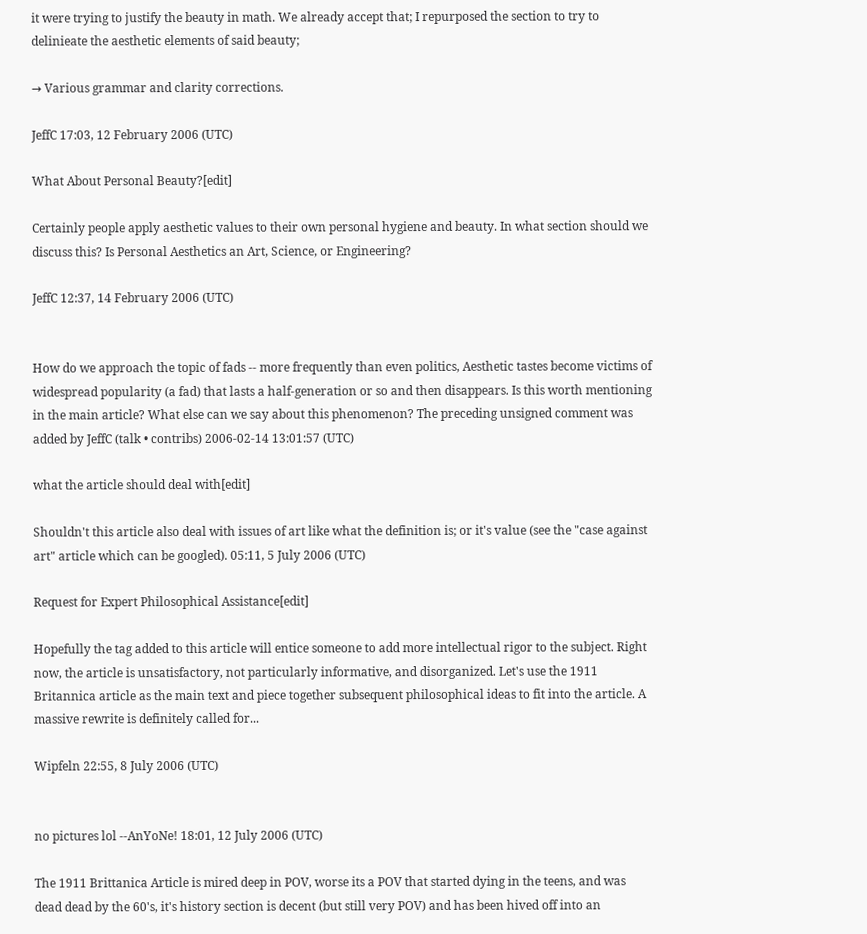it were trying to justify the beauty in math. We already accept that; I repurposed the section to try to delinieate the aesthetic elements of said beauty;

→ Various grammar and clarity corrections.

JeffC 17:03, 12 February 2006 (UTC)

What About Personal Beauty?[edit]

Certainly people apply aesthetic values to their own personal hygiene and beauty. In what section should we discuss this? Is Personal Aesthetics an Art, Science, or Engineering?

JeffC 12:37, 14 February 2006 (UTC)


How do we approach the topic of fads -- more frequently than even politics, Aesthetic tastes become victims of widespread popularity (a fad) that lasts a half-generation or so and then disappears. Is this worth mentioning in the main article? What else can we say about this phenomenon? The preceding unsigned comment was added by JeffC (talk • contribs) 2006-02-14 13:01:57 (UTC)

what the article should deal with[edit]

Shouldn't this article also deal with issues of art like what the definition is; or it's value (see the "case against art" article which can be googled). 05:11, 5 July 2006 (UTC)

Request for Expert Philosophical Assistance[edit]

Hopefully the tag added to this article will entice someone to add more intellectual rigor to the subject. Right now, the article is unsatisfactory, not particularly informative, and disorganized. Let's use the 1911 Britannica article as the main text and piece together subsequent philosophical ideas to fit into the article. A massive rewrite is definitely called for...

Wipfeln 22:55, 8 July 2006 (UTC)


no pictures lol --AnYoNe! 18:01, 12 July 2006 (UTC)

The 1911 Brittanica Article is mired deep in POV, worse its a POV that started dying in the teens, and was dead dead by the 60's, it's history section is decent (but still very POV) and has been hived off into an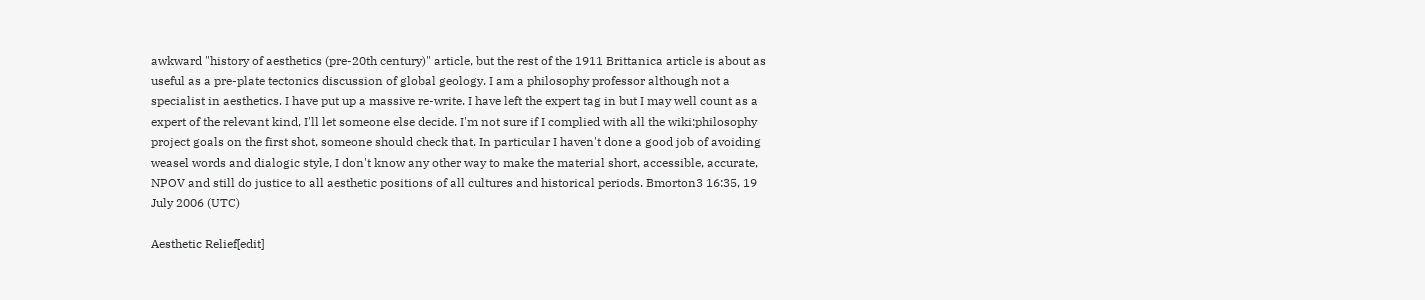awkward "history of aesthetics (pre-20th century)" article, but the rest of the 1911 Brittanica article is about as useful as a pre-plate tectonics discussion of global geology. I am a philosophy professor although not a specialist in aesthetics. I have put up a massive re-write. I have left the expert tag in but I may well count as a expert of the relevant kind, I'll let someone else decide. I'm not sure if I complied with all the wiki:philosophy project goals on the first shot, someone should check that. In particular I haven't done a good job of avoiding weasel words and dialogic style, I don't know any other way to make the material short, accessible, accurate, NPOV and still do justice to all aesthetic positions of all cultures and historical periods. Bmorton3 16:35, 19 July 2006 (UTC)

Aesthetic Relief[edit]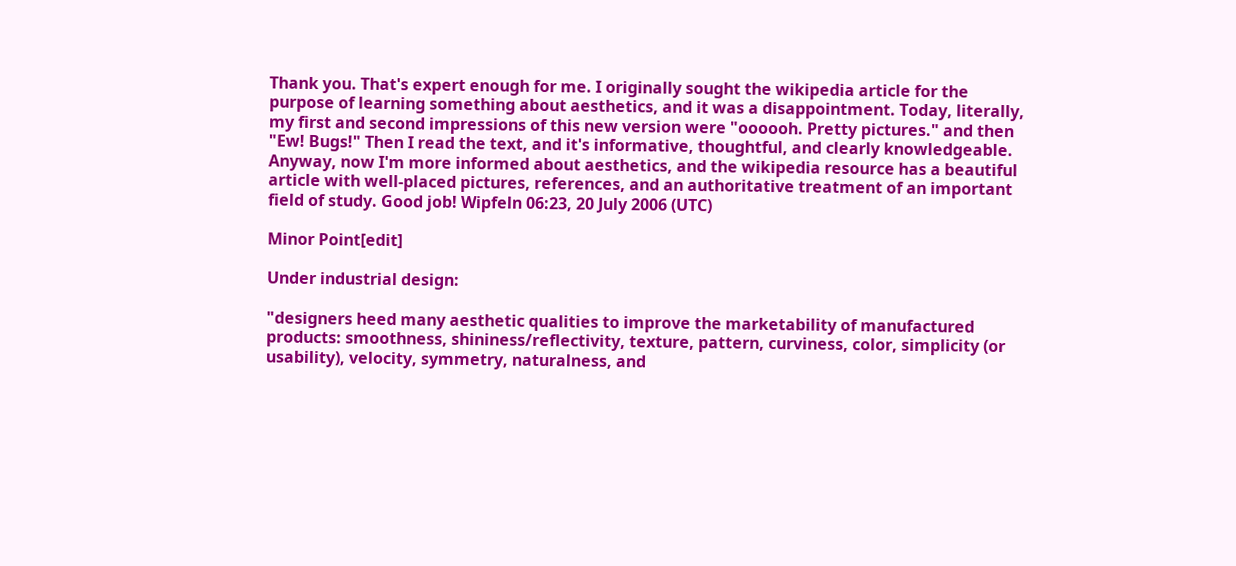Thank you. That's expert enough for me. I originally sought the wikipedia article for the purpose of learning something about aesthetics, and it was a disappointment. Today, literally, my first and second impressions of this new version were "oooooh. Pretty pictures." and then "Ew! Bugs!" Then I read the text, and it's informative, thoughtful, and clearly knowledgeable. Anyway, now I'm more informed about aesthetics, and the wikipedia resource has a beautiful article with well-placed pictures, references, and an authoritative treatment of an important field of study. Good job! Wipfeln 06:23, 20 July 2006 (UTC)

Minor Point[edit]

Under industrial design:

"designers heed many aesthetic qualities to improve the marketability of manufactured products: smoothness, shininess/reflectivity, texture, pattern, curviness, color, simplicity (or usability), velocity, symmetry, naturalness, and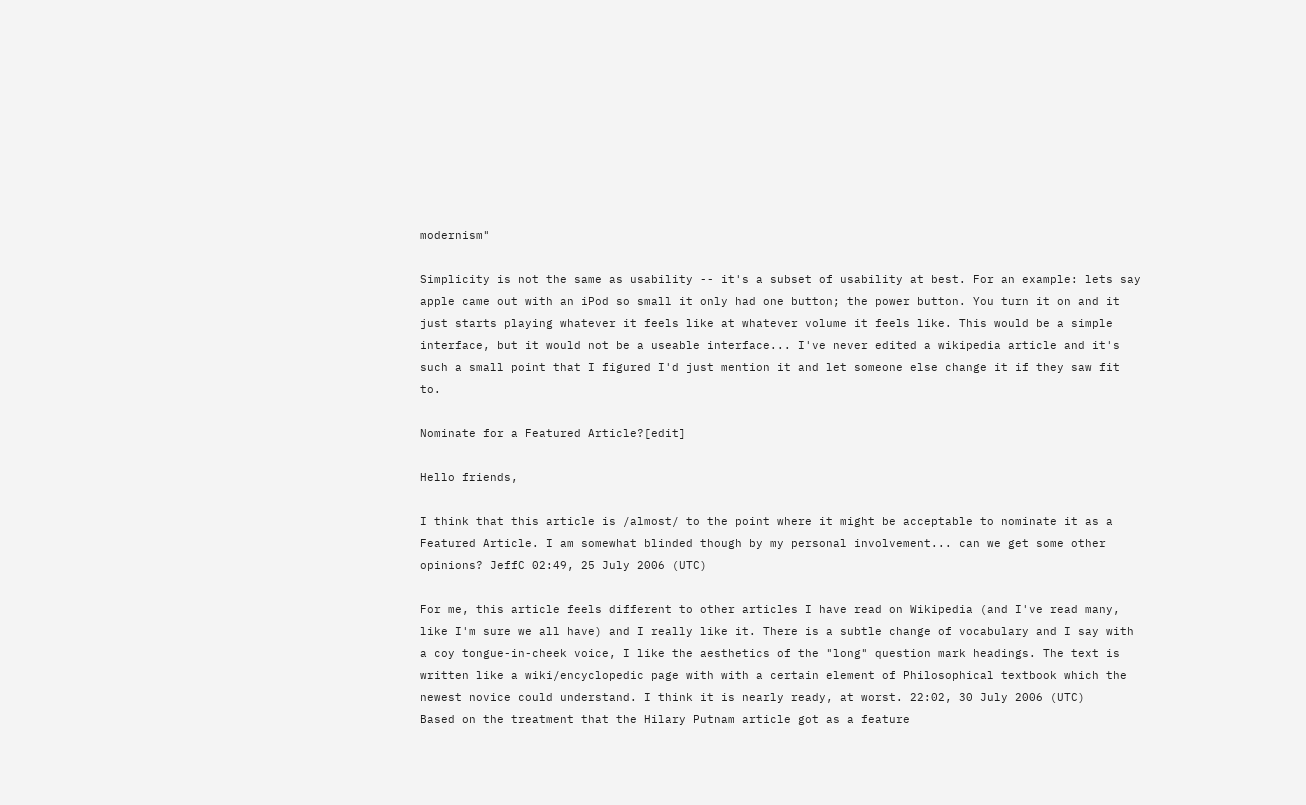modernism"

Simplicity is not the same as usability -- it's a subset of usability at best. For an example: lets say apple came out with an iPod so small it only had one button; the power button. You turn it on and it just starts playing whatever it feels like at whatever volume it feels like. This would be a simple interface, but it would not be a useable interface... I've never edited a wikipedia article and it's such a small point that I figured I'd just mention it and let someone else change it if they saw fit to.

Nominate for a Featured Article?[edit]

Hello friends,

I think that this article is /almost/ to the point where it might be acceptable to nominate it as a Featured Article. I am somewhat blinded though by my personal involvement... can we get some other opinions? JeffC 02:49, 25 July 2006 (UTC)

For me, this article feels different to other articles I have read on Wikipedia (and I've read many, like I'm sure we all have) and I really like it. There is a subtle change of vocabulary and I say with a coy tongue-in-cheek voice, I like the aesthetics of the "long" question mark headings. The text is written like a wiki/encyclopedic page with with a certain element of Philosophical textbook which the newest novice could understand. I think it is nearly ready, at worst. 22:02, 30 July 2006 (UTC)
Based on the treatment that the Hilary Putnam article got as a feature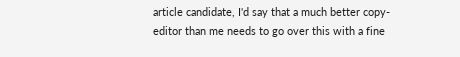article candidate, I'd say that a much better copy-editor than me needs to go over this with a fine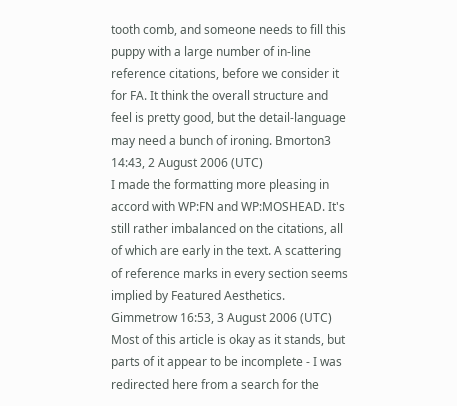tooth comb, and someone needs to fill this puppy with a large number of in-line reference citations, before we consider it for FA. It think the overall structure and feel is pretty good, but the detail-language may need a bunch of ironing. Bmorton3 14:43, 2 August 2006 (UTC)
I made the formatting more pleasing in accord with WP:FN and WP:MOSHEAD. It's still rather imbalanced on the citations, all of which are early in the text. A scattering of reference marks in every section seems implied by Featured Aesthetics. Gimmetrow 16:53, 3 August 2006 (UTC)
Most of this article is okay as it stands, but parts of it appear to be incomplete - I was redirected here from a search for the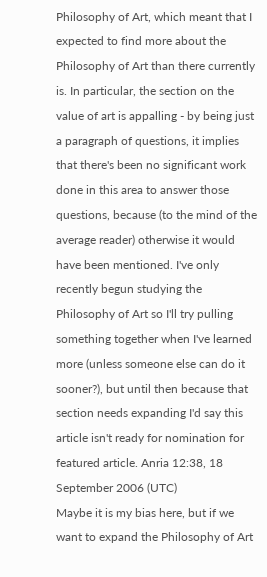Philosophy of Art, which meant that I expected to find more about the Philosophy of Art than there currently is. In particular, the section on the value of art is appalling - by being just a paragraph of questions, it implies that there's been no significant work done in this area to answer those questions, because (to the mind of the average reader) otherwise it would have been mentioned. I've only recently begun studying the Philosophy of Art so I'll try pulling something together when I've learned more (unless someone else can do it sooner?), but until then because that section needs expanding I'd say this article isn't ready for nomination for featured article. Anria 12:38, 18 September 2006 (UTC)
Maybe it is my bias here, but if we want to expand the Philosophy of Art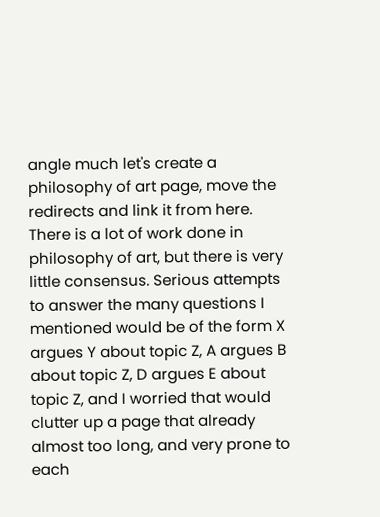angle much let's create a philosophy of art page, move the redirects and link it from here. There is a lot of work done in philosophy of art, but there is very little consensus. Serious attempts to answer the many questions I mentioned would be of the form X argues Y about topic Z, A argues B about topic Z, D argues E about topic Z, and I worried that would clutter up a page that already almost too long, and very prone to each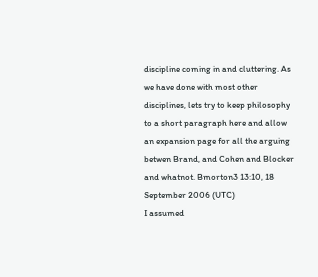discipline coming in and cluttering. As we have done with most other disciplines, lets try to keep philosophy to a short paragraph here and allow an expansion page for all the arguing betwen Brand, and Cohen and Blocker and whatnot. Bmorton3 13:10, 18 September 2006 (UTC)
I assumed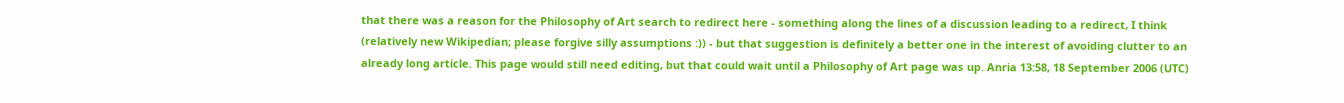that there was a reason for the Philosophy of Art search to redirect here - something along the lines of a discussion leading to a redirect, I think (relatively new Wikipedian; please forgive silly assumptions :)) - but that suggestion is definitely a better one in the interest of avoiding clutter to an already long article. This page would still need editing, but that could wait until a Philosophy of Art page was up. Anria 13:58, 18 September 2006 (UTC)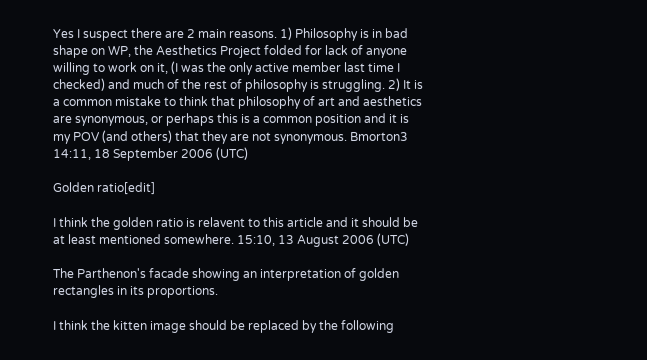Yes I suspect there are 2 main reasons. 1) Philosophy is in bad shape on WP, the Aesthetics Project folded for lack of anyone willing to work on it, (I was the only active member last time I checked) and much of the rest of philosophy is struggling. 2) It is a common mistake to think that philosophy of art and aesthetics are synonymous, or perhaps this is a common position and it is my POV (and others) that they are not synonymous. Bmorton3 14:11, 18 September 2006 (UTC)

Golden ratio[edit]

I think the golden ratio is relavent to this article and it should be at least mentioned somewhere. 15:10, 13 August 2006 (UTC)

The Parthenon's facade showing an interpretation of golden rectangles in its proportions.

I think the kitten image should be replaced by the following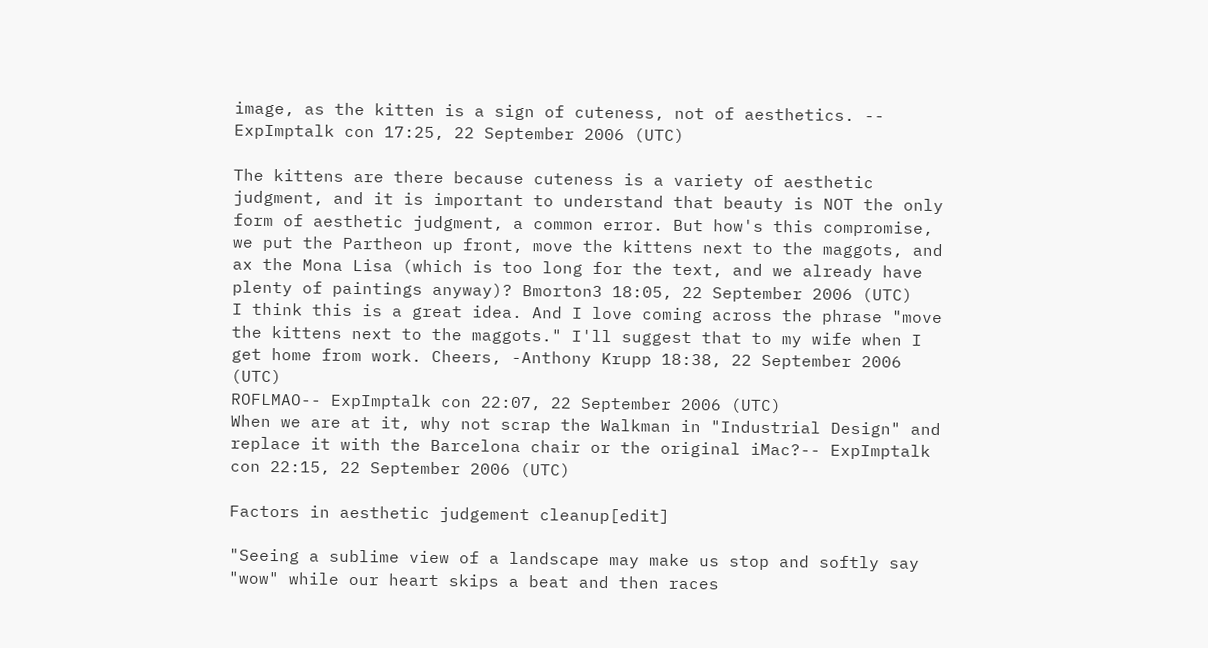image, as the kitten is a sign of cuteness, not of aesthetics. -- ExpImptalk con 17:25, 22 September 2006 (UTC)

The kittens are there because cuteness is a variety of aesthetic judgment, and it is important to understand that beauty is NOT the only form of aesthetic judgment, a common error. But how's this compromise, we put the Partheon up front, move the kittens next to the maggots, and ax the Mona Lisa (which is too long for the text, and we already have plenty of paintings anyway)? Bmorton3 18:05, 22 September 2006 (UTC)
I think this is a great idea. And I love coming across the phrase "move the kittens next to the maggots." I'll suggest that to my wife when I get home from work. Cheers, -Anthony Krupp 18:38, 22 September 2006 (UTC)
ROFLMAO-- ExpImptalk con 22:07, 22 September 2006 (UTC)
When we are at it, why not scrap the Walkman in "Industrial Design" and replace it with the Barcelona chair or the original iMac?-- ExpImptalk con 22:15, 22 September 2006 (UTC)

Factors in aesthetic judgement cleanup[edit]

"Seeing a sublime view of a landscape may make us stop and softly say "wow" while our heart skips a beat and then races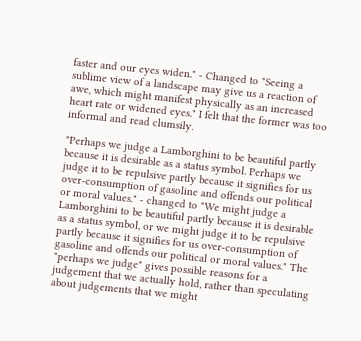faster and our eyes widen." - Changed to "Seeing a sublime view of a landscape may give us a reaction of awe, which might manifest physically as an increased heart rate or widened eyes." I felt that the former was too informal and read clumsily.

"Perhaps we judge a Lamborghini to be beautiful partly because it is desirable as a status symbol. Perhaps we judge it to be repulsive partly because it signifies for us over-consumption of gasoline and offends our political or moral values." - changed to "We might judge a Lamborghini to be beautiful partly because it is desirable as a status symbol, or we might judge it to be repulsive partly because it signifies for us over-consumption of gasoline and offends our political or moral values." The "perhaps we judge" gives possible reasons for a judgement that we actually hold, rather than speculating about judgements that we might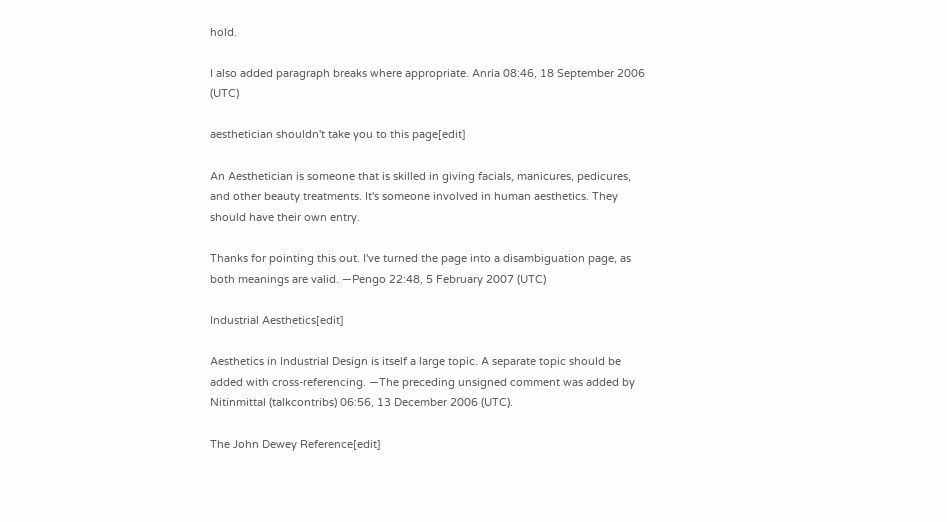hold.

I also added paragraph breaks where appropriate. Anria 08:46, 18 September 2006 (UTC)

aesthetician shouldn't take you to this page[edit]

An Aesthetician is someone that is skilled in giving facials, manicures, pedicures, and other beauty treatments. It's someone involved in human aesthetics. They should have their own entry.

Thanks for pointing this out. I've turned the page into a disambiguation page, as both meanings are valid. —Pengo 22:48, 5 February 2007 (UTC)

Industrial Aesthetics[edit]

Aesthetics in Industrial Design is itself a large topic. A separate topic should be added with cross-referencing. —The preceding unsigned comment was added by Nitinmittal (talkcontribs) 06:56, 13 December 2006 (UTC).

The John Dewey Reference[edit]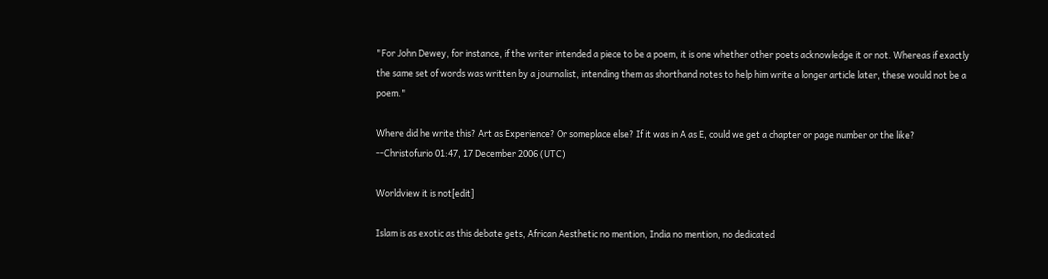"For John Dewey, for instance, if the writer intended a piece to be a poem, it is one whether other poets acknowledge it or not. Whereas if exactly the same set of words was written by a journalist, intending them as shorthand notes to help him write a longer article later, these would not be a poem."

Where did he write this? Art as Experience? Or someplace else? If it was in A as E, could we get a chapter or page number or the like? --Christofurio 01:47, 17 December 2006 (UTC)

Worldview it is not[edit]

Islam is as exotic as this debate gets, African Aesthetic no mention, India no mention, no dedicated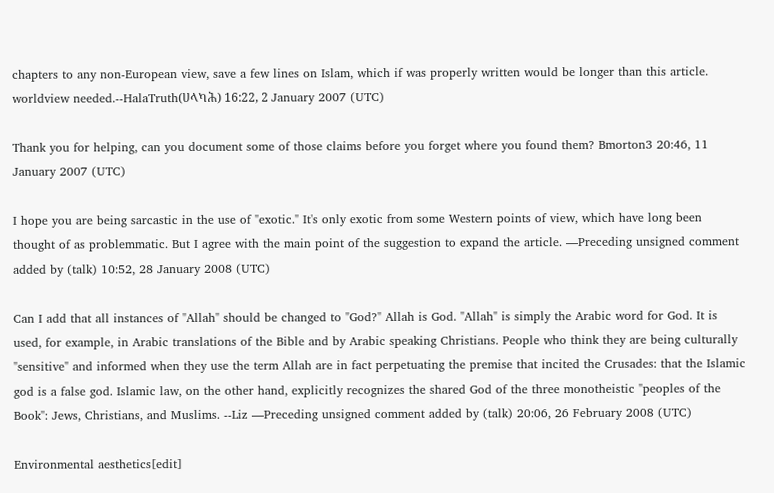chapters to any non-European view, save a few lines on Islam, which if was properly written would be longer than this article. worldview needed.--HalaTruth(ሀላካሕ) 16:22, 2 January 2007 (UTC)

Thank you for helping, can you document some of those claims before you forget where you found them? Bmorton3 20:46, 11 January 2007 (UTC)

I hope you are being sarcastic in the use of "exotic." It's only exotic from some Western points of view, which have long been thought of as problemmatic. But I agree with the main point of the suggestion to expand the article. —Preceding unsigned comment added by (talk) 10:52, 28 January 2008 (UTC)

Can I add that all instances of "Allah" should be changed to "God?" Allah is God. "Allah" is simply the Arabic word for God. It is used, for example, in Arabic translations of the Bible and by Arabic speaking Christians. People who think they are being culturally "sensitive" and informed when they use the term Allah are in fact perpetuating the premise that incited the Crusades: that the Islamic god is a false god. Islamic law, on the other hand, explicitly recognizes the shared God of the three monotheistic "peoples of the Book": Jews, Christians, and Muslims. --Liz —Preceding unsigned comment added by (talk) 20:06, 26 February 2008 (UTC)

Environmental aesthetics[edit]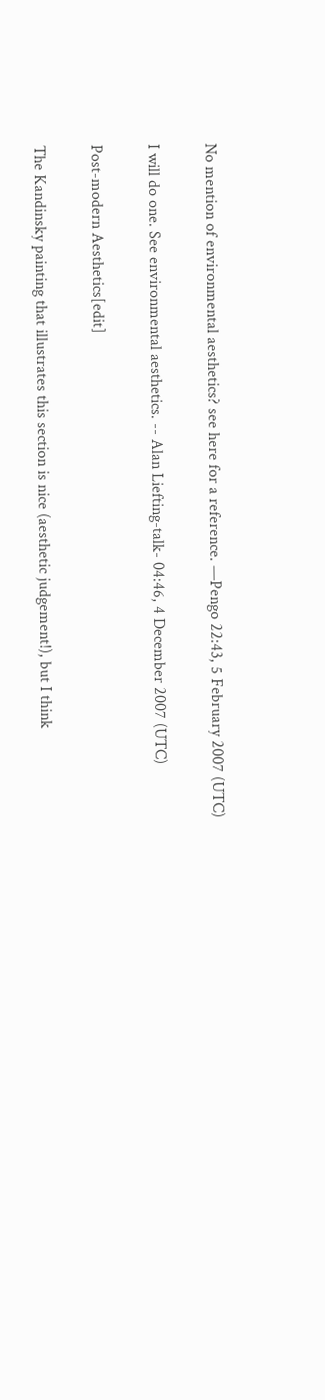No mention of environmental aesthetics? see here for a reference. —Pengo 22:43, 5 February 2007 (UTC)

I will do one. See environmental aesthetics. -- Alan Liefting-talk- 04:46, 4 December 2007 (UTC)

Post-modern Aesthetics[edit]

The Kandinsky painting that illustrates this section is nice (aesthetic judgement!), but I think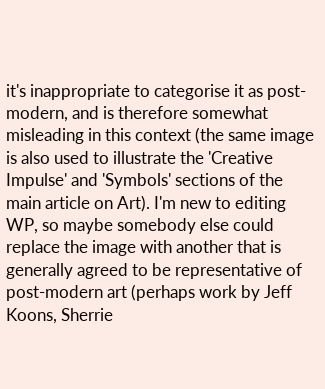it's inappropriate to categorise it as post-modern, and is therefore somewhat misleading in this context (the same image is also used to illustrate the 'Creative Impulse' and 'Symbols' sections of the main article on Art). I'm new to editing WP, so maybe somebody else could replace the image with another that is generally agreed to be representative of post-modern art (perhaps work by Jeff Koons, Sherrie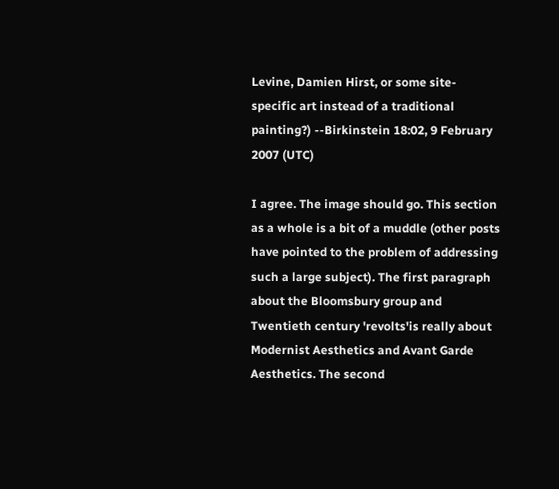Levine, Damien Hirst, or some site-specific art instead of a traditional painting?) --Birkinstein 18:02, 9 February 2007 (UTC)

I agree. The image should go. This section as a whole is a bit of a muddle (other posts have pointed to the problem of addressing such a large subject). The first paragraph about the Bloomsbury group and Twentieth century 'revolts'is really about Modernist Aesthetics and Avant Garde Aesthetics. The second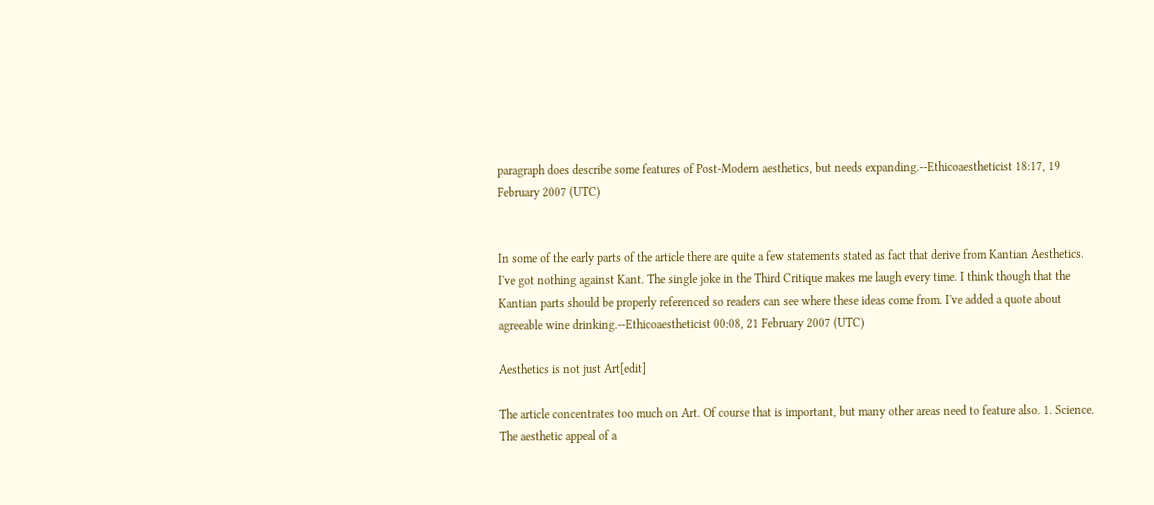paragraph does describe some features of Post-Modern aesthetics, but needs expanding.--Ethicoaestheticist 18:17, 19 February 2007 (UTC)


In some of the early parts of the article there are quite a few statements stated as fact that derive from Kantian Aesthetics. I've got nothing against Kant. The single joke in the Third Critique makes me laugh every time. I think though that the Kantian parts should be properly referenced so readers can see where these ideas come from. I've added a quote about agreeable wine drinking.--Ethicoaestheticist 00:08, 21 February 2007 (UTC)

Aesthetics is not just Art[edit]

The article concentrates too much on Art. Of course that is important, but many other areas need to feature also. 1. Science. The aesthetic appeal of a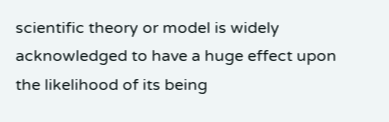scientific theory or model is widely acknowledged to have a huge effect upon the likelihood of its being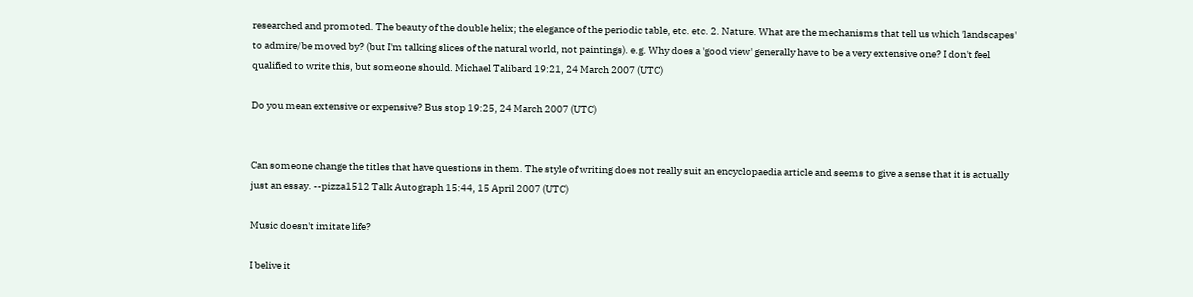researched and promoted. The beauty of the double helix; the elegance of the periodic table, etc. etc. 2. Nature. What are the mechanisms that tell us which 'landscapes' to admire/be moved by? (but I'm talking slices of the natural world, not paintings). e.g. Why does a 'good view' generally have to be a very extensive one? I don't feel qualified to write this, but someone should. Michael Talibard 19:21, 24 March 2007 (UTC)

Do you mean extensive or expensive? Bus stop 19:25, 24 March 2007 (UTC)


Can someone change the titles that have questions in them. The style of writing does not really suit an encyclopaedia article and seems to give a sense that it is actually just an essay. --pizza1512 Talk Autograph 15:44, 15 April 2007 (UTC)

Music doesn't imitate life?

I belive it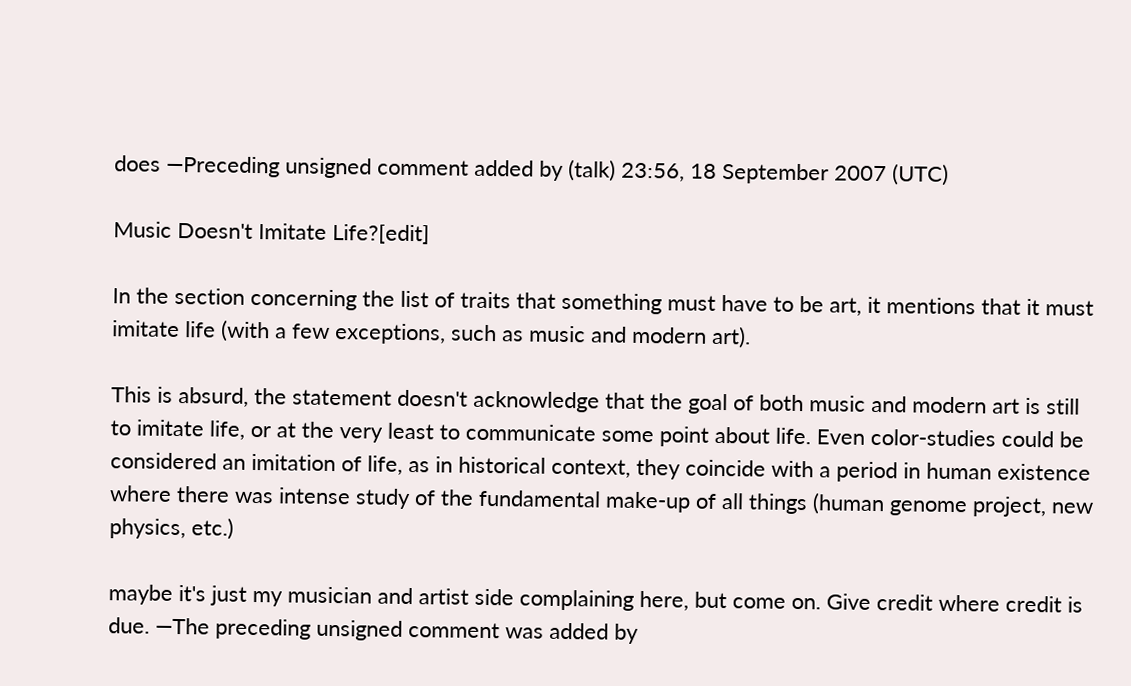does —Preceding unsigned comment added by (talk) 23:56, 18 September 2007 (UTC)

Music Doesn't Imitate Life?[edit]

In the section concerning the list of traits that something must have to be art, it mentions that it must imitate life (with a few exceptions, such as music and modern art).

This is absurd, the statement doesn't acknowledge that the goal of both music and modern art is still to imitate life, or at the very least to communicate some point about life. Even color-studies could be considered an imitation of life, as in historical context, they coincide with a period in human existence where there was intense study of the fundamental make-up of all things (human genome project, new physics, etc.)

maybe it's just my musician and artist side complaining here, but come on. Give credit where credit is due. —The preceding unsigned comment was added by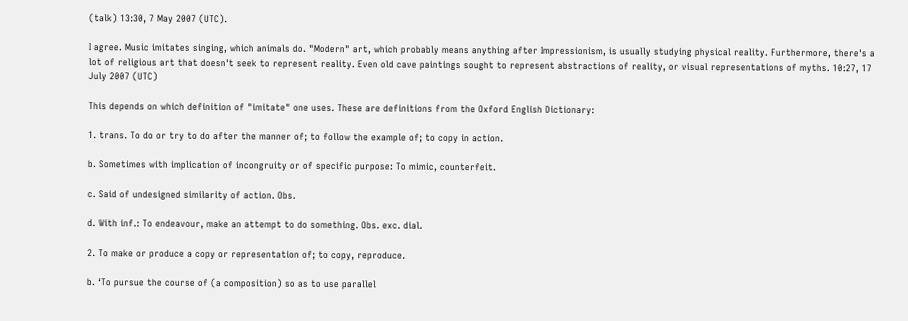(talk) 13:30, 7 May 2007 (UTC).

I agree. Music imitates singing, which animals do. "Modern" art, which probably means anything after Impressionism, is usually studying physical reality. Furthermore, there's a lot of religious art that doesn't seek to represent reality. Even old cave paintings sought to represent abstractions of reality, or visual representations of myths. 10:27, 17 July 2007 (UTC)

This depends on which definition of "imitate" one uses. These are definitions from the Oxford English Dictionary:

1. trans. To do or try to do after the manner of; to follow the example of; to copy in action.

b. Sometimes with implication of incongruity or of specific purpose: To mimic, counterfeit.

c. Said of undesigned similarity of action. Obs.

d. With inf.: To endeavour, make an attempt to do something. Obs. exc. dial.

2. To make or produce a copy or representation of; to copy, reproduce.

b. ‘To pursue the course of (a composition) so as to use parallel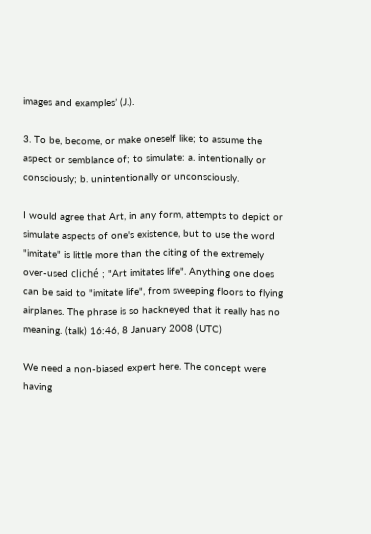images and examples’ (J.).

3. To be, become, or make oneself like; to assume the aspect or semblance of; to simulate: a. intentionally or consciously; b. unintentionally or unconsciously.

I would agree that Art, in any form, attempts to depict or simulate aspects of one's existence, but to use the word "imitate" is little more than the citing of the extremely over-used cliché ; "Art imitates life". Anything one does can be said to "imitate life", from sweeping floors to flying airplanes. The phrase is so hackneyed that it really has no meaning. (talk) 16:46, 8 January 2008 (UTC)

We need a non-biased expert here. The concept were having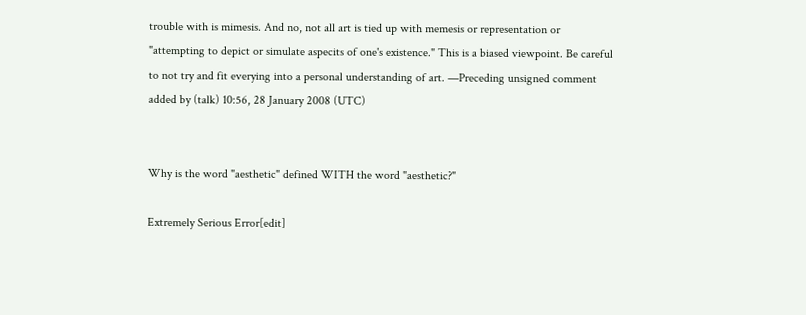trouble with is mimesis. And no, not all art is tied up with memesis or representation or "attempting to depict or simulate aspecits of one's existence." This is a biased viewpoint. Be careful to not try and fit everying into a personal understanding of art. —Preceding unsigned comment added by (talk) 10:56, 28 January 2008 (UTC)


Why is the word "aesthetic" defined WITH the word "aesthetic?"

Extremely Serious Error[edit]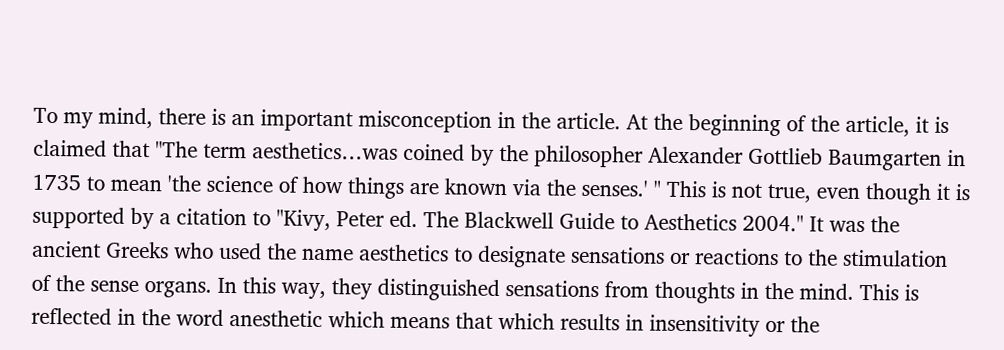To my mind, there is an important misconception in the article. At the beginning of the article, it is claimed that "The term aesthetics…was coined by the philosopher Alexander Gottlieb Baumgarten in 1735 to mean 'the science of how things are known via the senses.' " This is not true, even though it is supported by a citation to "Kivy, Peter ed. The Blackwell Guide to Aesthetics 2004." It was the ancient Greeks who used the name aesthetics to designate sensations or reactions to the stimulation of the sense organs. In this way, they distinguished sensations from thoughts in the mind. This is reflected in the word anesthetic which means that which results in insensitivity or the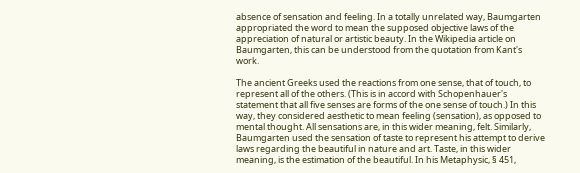absence of sensation and feeling. In a totally unrelated way, Baumgarten appropriated the word to mean the supposed objective laws of the appreciation of natural or artistic beauty. In the Wikipedia article on Baumgarten, this can be understood from the quotation from Kant's work.

The ancient Greeks used the reactions from one sense, that of touch, to represent all of the others. (This is in accord with Schopenhauer's statement that all five senses are forms of the one sense of touch.) In this way, they considered aesthetic to mean feeling (sensation), as opposed to mental thought. All sensations are, in this wider meaning, felt. Similarly, Baumgarten used the sensation of taste to represent his attempt to derive laws regarding the beautiful in nature and art. Taste, in this wider meaning, is the estimation of the beautiful. In his Metaphysic, § 451,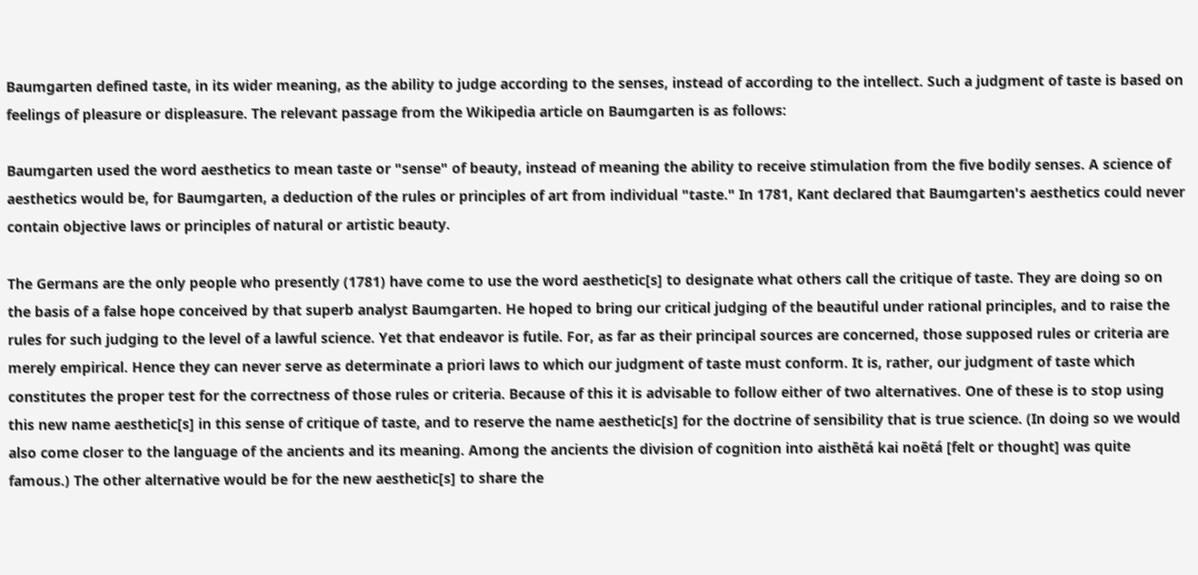Baumgarten defined taste, in its wider meaning, as the ability to judge according to the senses, instead of according to the intellect. Such a judgment of taste is based on feelings of pleasure or displeasure. The relevant passage from the Wikipedia article on Baumgarten is as follows:

Baumgarten used the word aesthetics to mean taste or "sense" of beauty, instead of meaning the ability to receive stimulation from the five bodily senses. A science of aesthetics would be, for Baumgarten, a deduction of the rules or principles of art from individual "taste." In 1781, Kant declared that Baumgarten's aesthetics could never contain objective laws or principles of natural or artistic beauty.

The Germans are the only people who presently (1781) have come to use the word aesthetic[s] to designate what others call the critique of taste. They are doing so on the basis of a false hope conceived by that superb analyst Baumgarten. He hoped to bring our critical judging of the beautiful under rational principles, and to raise the rules for such judging to the level of a lawful science. Yet that endeavor is futile. For, as far as their principal sources are concerned, those supposed rules or criteria are merely empirical. Hence they can never serve as determinate a priori laws to which our judgment of taste must conform. It is, rather, our judgment of taste which constitutes the proper test for the correctness of those rules or criteria. Because of this it is advisable to follow either of two alternatives. One of these is to stop using this new name aesthetic[s] in this sense of critique of taste, and to reserve the name aesthetic[s] for the doctrine of sensibility that is true science. (In doing so we would also come closer to the language of the ancients and its meaning. Among the ancients the division of cognition into aisthētá kai noētá [felt or thought] was quite famous.) The other alternative would be for the new aesthetic[s] to share the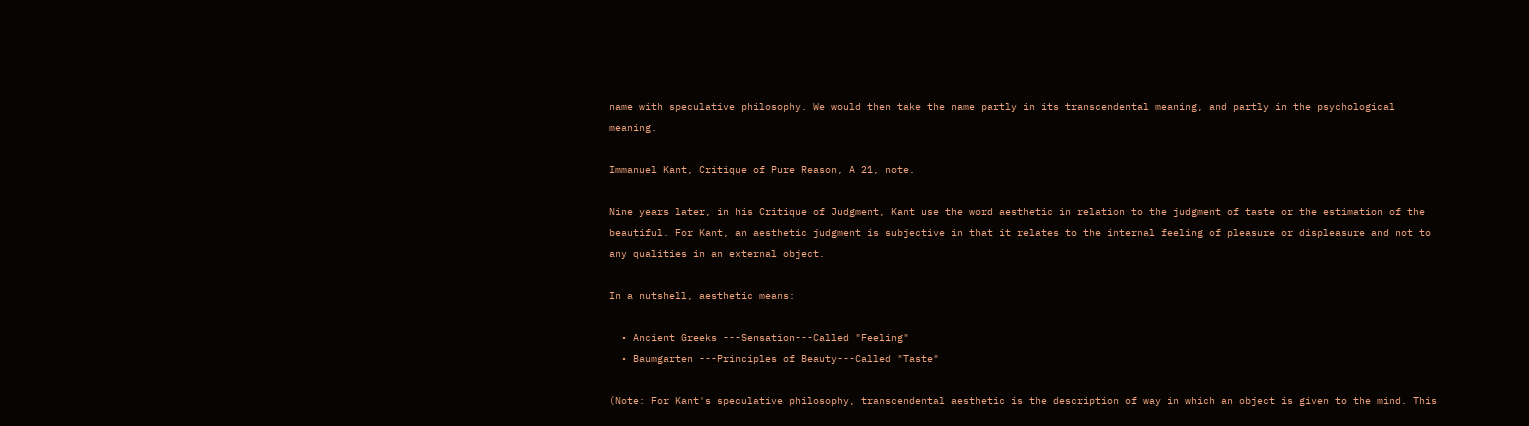name with speculative philosophy. We would then take the name partly in its transcendental meaning, and partly in the psychological meaning.

Immanuel Kant, Critique of Pure Reason, A 21, note.

Nine years later, in his Critique of Judgment, Kant use the word aesthetic in relation to the judgment of taste or the estimation of the beautiful. For Kant, an aesthetic judgment is subjective in that it relates to the internal feeling of pleasure or displeasure and not to any qualities in an external object.

In a nutshell, aesthetic means:

  • Ancient Greeks ---Sensation---Called "Feeling"
  • Baumgarten ---Principles of Beauty---Called "Taste"

(Note: For Kant's speculative philosophy, transcendental aesthetic is the description of way in which an object is given to the mind. This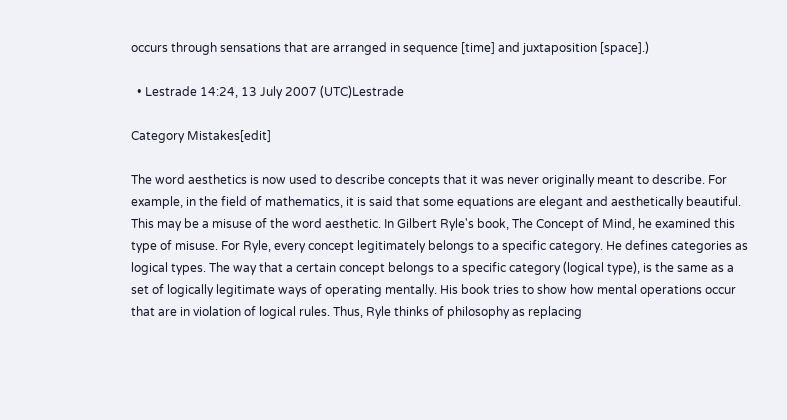occurs through sensations that are arranged in sequence [time] and juxtaposition [space].)

  • Lestrade 14:24, 13 July 2007 (UTC)Lestrade

Category Mistakes[edit]

The word aesthetics is now used to describe concepts that it was never originally meant to describe. For example, in the field of mathematics, it is said that some equations are elegant and aesthetically beautiful. This may be a misuse of the word aesthetic. In Gilbert Ryle's book, The Concept of Mind, he examined this type of misuse. For Ryle, every concept legitimately belongs to a specific category. He defines categories as logical types. The way that a certain concept belongs to a specific category (logical type), is the same as a set of logically legitimate ways of operating mentally. His book tries to show how mental operations occur that are in violation of logical rules. Thus, Ryle thinks of philosophy as replacing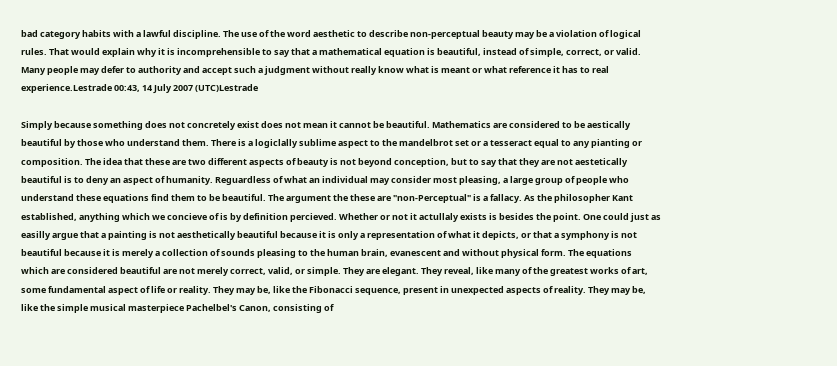bad category habits with a lawful discipline. The use of the word aesthetic to describe non-perceptual beauty may be a violation of logical rules. That would explain why it is incomprehensible to say that a mathematical equation is beautiful, instead of simple, correct, or valid. Many people may defer to authority and accept such a judgment without really know what is meant or what reference it has to real experience.Lestrade 00:43, 14 July 2007 (UTC)Lestrade

Simply because something does not concretely exist does not mean it cannot be beautiful. Mathematics are considered to be aestically beautiful by those who understand them. There is a logiclally sublime aspect to the mandelbrot set or a tesseract equal to any pianting or composition. The idea that these are two different aspects of beauty is not beyond conception, but to say that they are not aestetically beautiful is to deny an aspect of humanity. Reguardless of what an individual may consider most pleasing, a large group of people who understand these equations find them to be beautiful. The argument the these are "non-Perceptual" is a fallacy. As the philosopher Kant established, anything which we concieve of is by definition percieved. Whether or not it actullaly exists is besides the point. One could just as easilly argue that a painting is not aesthetically beautiful because it is only a representation of what it depicts, or that a symphony is not beautiful because it is merely a collection of sounds pleasing to the human brain, evanescent and without physical form. The equations which are considered beautiful are not merely correct, valid, or simple. They are elegant. They reveal, like many of the greatest works of art, some fundamental aspect of life or reality. They may be, like the Fibonacci sequence, present in unexpected aspects of reality. They may be, like the simple musical masterpiece Pachelbel's Canon, consisting of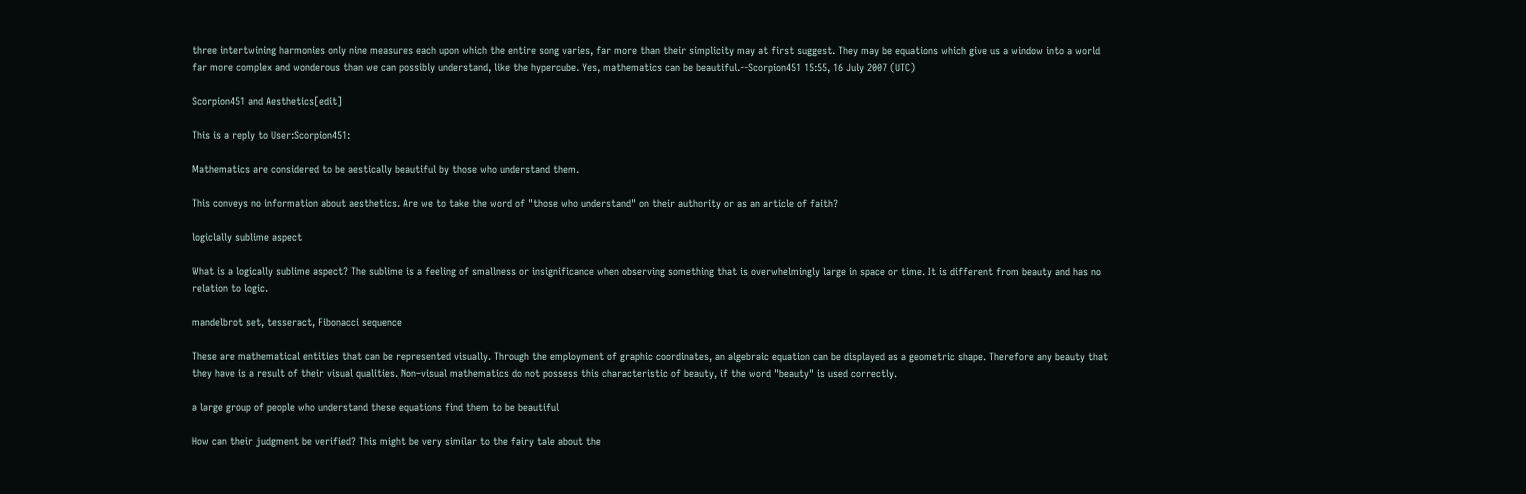three intertwining harmonies only nine measures each upon which the entire song varies, far more than their simplicity may at first suggest. They may be equations which give us a window into a world far more complex and wonderous than we can possibly understand, like the hypercube. Yes, mathematics can be beautiful.--Scorpion451 15:55, 16 July 2007 (UTC)

Scorpion451 and Aesthetics[edit]

This is a reply to User:Scorpion451:

Mathematics are considered to be aestically beautiful by those who understand them.

This conveys no information about aesthetics. Are we to take the word of "those who understand" on their authority or as an article of faith?

logiclally sublime aspect

What is a logically sublime aspect? The sublime is a feeling of smallness or insignificance when observing something that is overwhelmingly large in space or time. It is different from beauty and has no relation to logic.

mandelbrot set, tesseract, Fibonacci sequence

These are mathematical entities that can be represented visually. Through the employment of graphic coordinates, an algebraic equation can be displayed as a geometric shape. Therefore any beauty that they have is a result of their visual qualities. Non–visual mathematics do not possess this characteristic of beauty, if the word "beauty" is used correctly.

a large group of people who understand these equations find them to be beautiful

How can their judgment be verified? This might be very similar to the fairy tale about the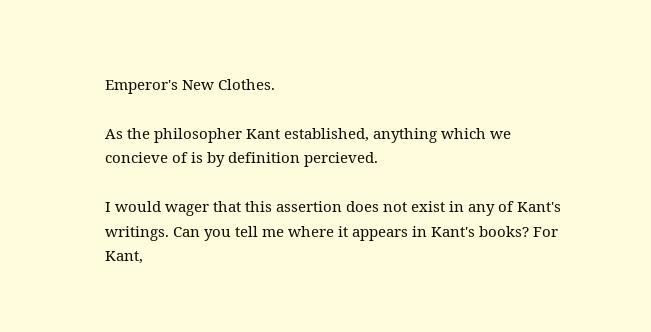Emperor's New Clothes.

As the philosopher Kant established, anything which we concieve of is by definition percieved.

I would wager that this assertion does not exist in any of Kant's writings. Can you tell me where it appears in Kant's books? For Kant,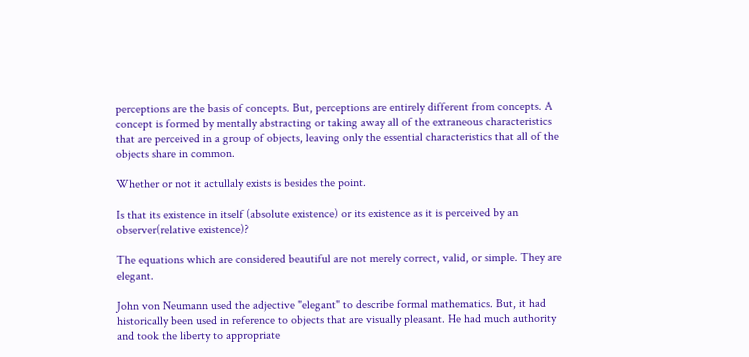perceptions are the basis of concepts. But, perceptions are entirely different from concepts. A concept is formed by mentally abstracting or taking away all of the extraneous characteristics that are perceived in a group of objects, leaving only the essential characteristics that all of the objects share in common.

Whether or not it actullaly exists is besides the point.

Is that its existence in itself (absolute existence) or its existence as it is perceived by an observer(relative existence)?

The equations which are considered beautiful are not merely correct, valid, or simple. They are elegant.

John von Neumann used the adjective "elegant" to describe formal mathematics. But, it had historically been used in reference to objects that are visually pleasant. He had much authority and took the liberty to appropriate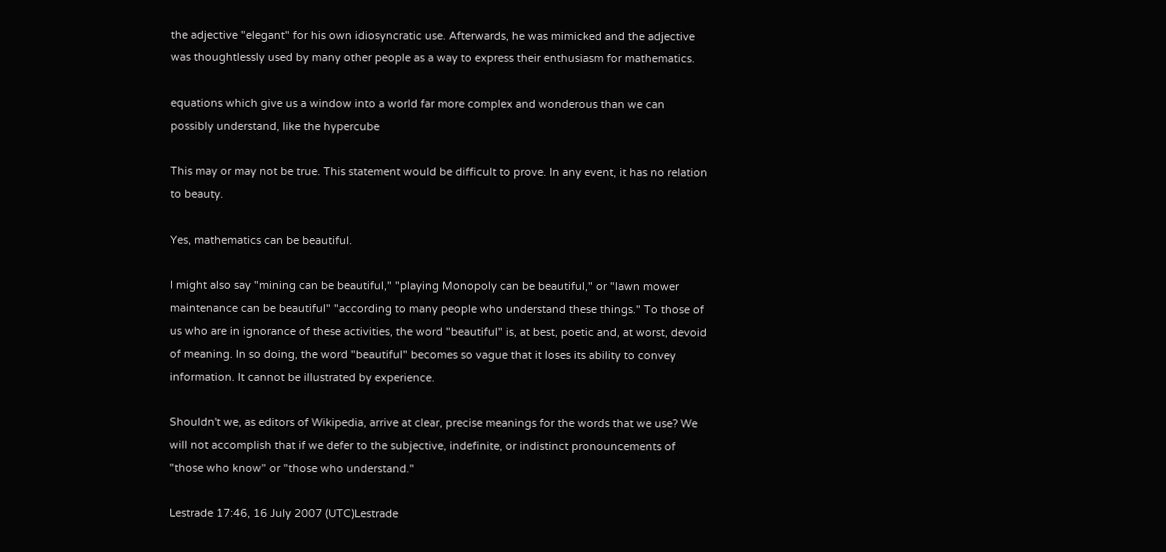the adjective "elegant" for his own idiosyncratic use. Afterwards, he was mimicked and the adjective was thoughtlessly used by many other people as a way to express their enthusiasm for mathematics.

equations which give us a window into a world far more complex and wonderous than we can possibly understand, like the hypercube

This may or may not be true. This statement would be difficult to prove. In any event, it has no relation to beauty.

Yes, mathematics can be beautiful.

I might also say "mining can be beautiful," "playing Monopoly can be beautiful," or "lawn mower maintenance can be beautiful" "according to many people who understand these things." To those of us who are in ignorance of these activities, the word "beautiful" is, at best, poetic and, at worst, devoid of meaning. In so doing, the word "beautiful" becomes so vague that it loses its ability to convey information. It cannot be illustrated by experience.

Shouldn't we, as editors of Wikipedia, arrive at clear, precise meanings for the words that we use? We will not accomplish that if we defer to the subjective, indefinite, or indistinct pronouncements of "those who know" or "those who understand."

Lestrade 17:46, 16 July 2007 (UTC)Lestrade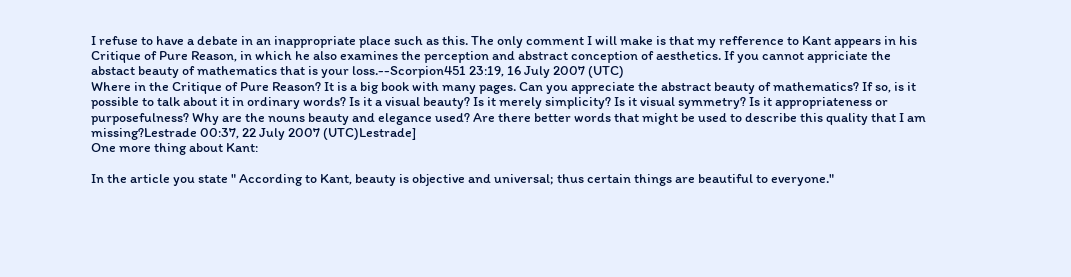I refuse to have a debate in an inappropriate place such as this. The only comment I will make is that my refference to Kant appears in his Critique of Pure Reason, in which he also examines the perception and abstract conception of aesthetics. If you cannot appriciate the abstact beauty of mathematics that is your loss.--Scorpion451 23:19, 16 July 2007 (UTC)
Where in the Critique of Pure Reason? It is a big book with many pages. Can you appreciate the abstract beauty of mathematics? If so, is it possible to talk about it in ordinary words? Is it a visual beauty? Is it merely simplicity? Is it visual symmetry? Is it appropriateness or purposefulness? Why are the nouns beauty and elegance used? Are there better words that might be used to describe this quality that I am missing?Lestrade 00:37, 22 July 2007 (UTC)Lestrade]
One more thing about Kant:

In the article you state " According to Kant, beauty is objective and universal; thus certain things are beautiful to everyone."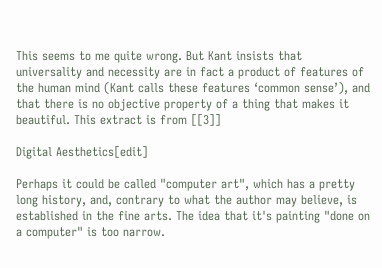This seems to me quite wrong. But Kant insists that universality and necessity are in fact a product of features of the human mind (Kant calls these features ‘common sense’), and that there is no objective property of a thing that makes it beautiful. This extract is from [[3]]

Digital Aesthetics[edit]

Perhaps it could be called "computer art", which has a pretty long history, and, contrary to what the author may believe, is established in the fine arts. The idea that it's painting "done on a computer" is too narrow.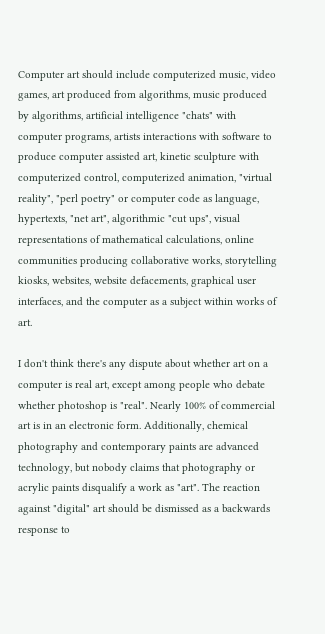Computer art should include computerized music, video games, art produced from algorithms, music produced by algorithms, artificial intelligence "chats" with computer programs, artists interactions with software to produce computer assisted art, kinetic sculpture with computerized control, computerized animation, "virtual reality", "perl poetry" or computer code as language, hypertexts, "net art", algorithmic "cut ups", visual representations of mathematical calculations, online communities producing collaborative works, storytelling kiosks, websites, website defacements, graphical user interfaces, and the computer as a subject within works of art.

I don't think there's any dispute about whether art on a computer is real art, except among people who debate whether photoshop is "real". Nearly 100% of commercial art is in an electronic form. Additionally, chemical photography and contemporary paints are advanced technology, but nobody claims that photography or acrylic paints disqualify a work as "art". The reaction against "digital" art should be dismissed as a backwards response to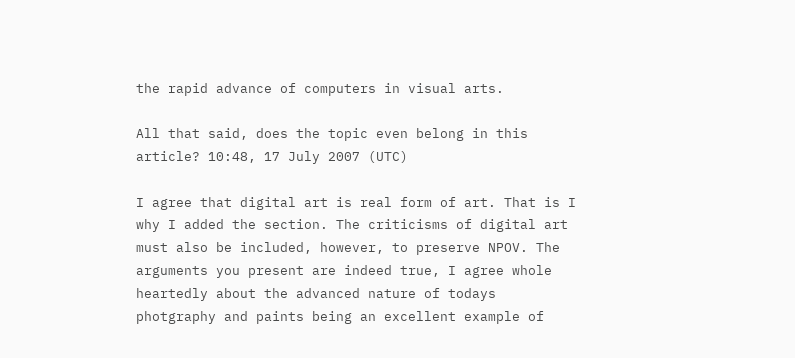the rapid advance of computers in visual arts.

All that said, does the topic even belong in this article? 10:48, 17 July 2007 (UTC)

I agree that digital art is real form of art. That is I why I added the section. The criticisms of digital art must also be included, however, to preserve NPOV. The arguments you present are indeed true, I agree whole heartedly about the advanced nature of todays photgraphy and paints being an excellent example of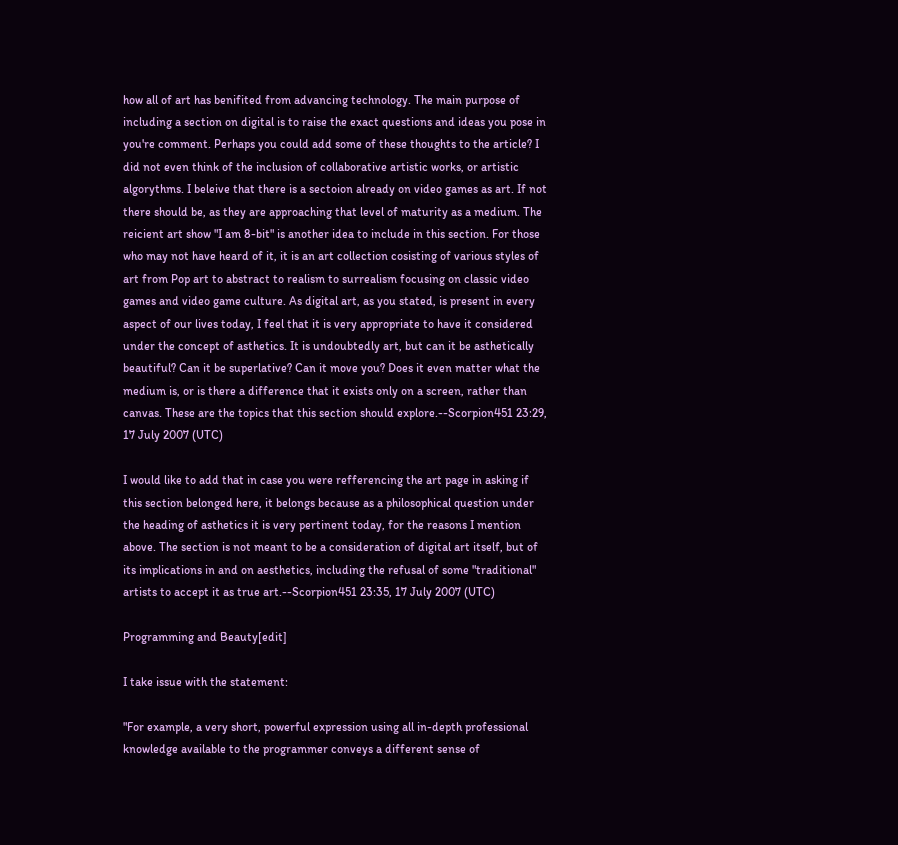how all of art has benifited from advancing technology. The main purpose of including a section on digital is to raise the exact questions and ideas you pose in you're comment. Perhaps you could add some of these thoughts to the article? I did not even think of the inclusion of collaborative artistic works, or artistic algorythms. I beleive that there is a sectoion already on video games as art. If not there should be, as they are approaching that level of maturity as a medium. The reicient art show "I am 8-bit" is another idea to include in this section. For those who may not have heard of it, it is an art collection cosisting of various styles of art from Pop art to abstract to realism to surrealism focusing on classic video games and video game culture. As digital art, as you stated, is present in every aspect of our lives today, I feel that it is very appropriate to have it considered under the concept of asthetics. It is undoubtedly art, but can it be asthetically beautiful? Can it be superlative? Can it move you? Does it even matter what the medium is, or is there a difference that it exists only on a screen, rather than canvas. These are the topics that this section should explore.--Scorpion451 23:29, 17 July 2007 (UTC)

I would like to add that in case you were refferencing the art page in asking if this section belonged here, it belongs because as a philosophical question under the heading of asthetics it is very pertinent today, for the reasons I mention above. The section is not meant to be a consideration of digital art itself, but of its implications in and on aesthetics, including the refusal of some "traditional" artists to accept it as true art.--Scorpion451 23:35, 17 July 2007 (UTC)

Programming and Beauty[edit]

I take issue with the statement:

"For example, a very short, powerful expression using all in-depth professional knowledge available to the programmer conveys a different sense of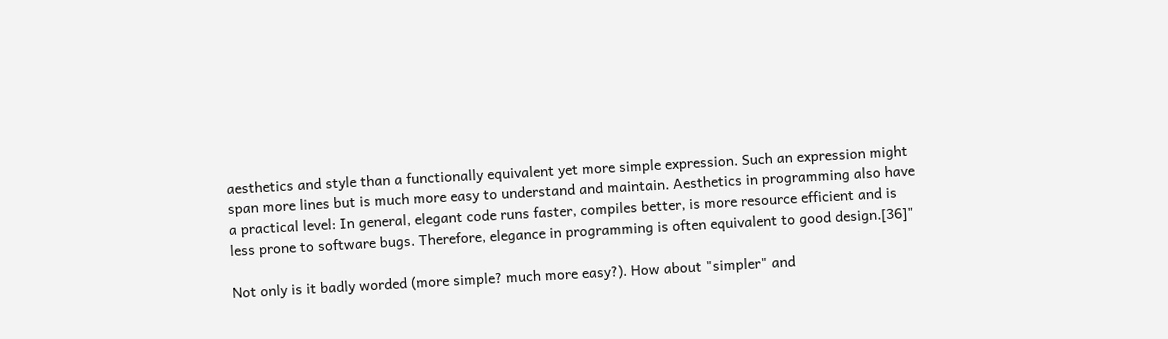aesthetics and style than a functionally equivalent yet more simple expression. Such an expression might span more lines but is much more easy to understand and maintain. Aesthetics in programming also have a practical level: In general, elegant code runs faster, compiles better, is more resource efficient and is less prone to software bugs. Therefore, elegance in programming is often equivalent to good design.[36]"

Not only is it badly worded (more simple? much more easy?). How about "simpler" and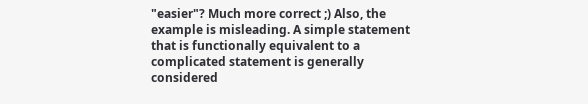"easier"? Much more correct ;) Also, the example is misleading. A simple statement that is functionally equivalent to a complicated statement is generally considered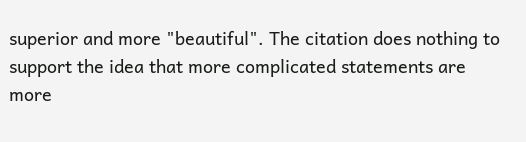superior and more "beautiful". The citation does nothing to support the idea that more complicated statements are more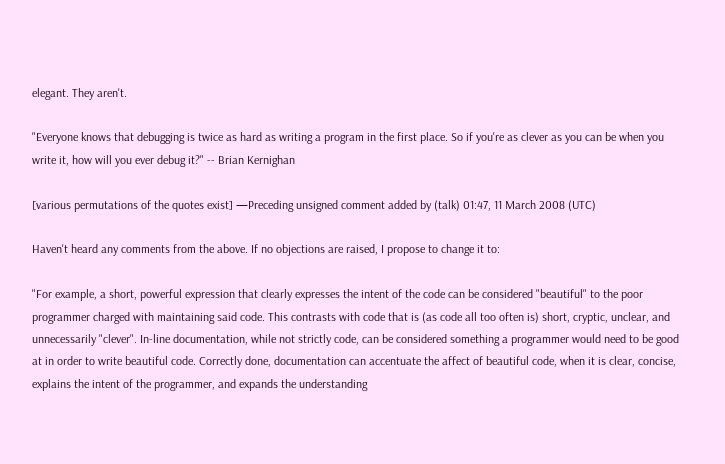elegant. They aren't.

"Everyone knows that debugging is twice as hard as writing a program in the first place. So if you're as clever as you can be when you write it, how will you ever debug it?" -- Brian Kernighan

[various permutations of the quotes exist] —Preceding unsigned comment added by (talk) 01:47, 11 March 2008 (UTC)

Haven't heard any comments from the above. If no objections are raised, I propose to change it to:

"For example, a short, powerful expression that clearly expresses the intent of the code can be considered "beautiful" to the poor programmer charged with maintaining said code. This contrasts with code that is (as code all too often is) short, cryptic, unclear, and unnecessarily "clever". In-line documentation, while not strictly code, can be considered something a programmer would need to be good at in order to write beautiful code. Correctly done, documentation can accentuate the affect of beautiful code, when it is clear, concise, explains the intent of the programmer, and expands the understanding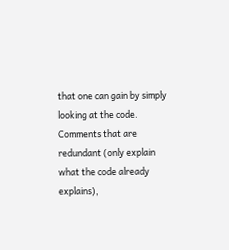that one can gain by simply looking at the code. Comments that are redundant (only explain what the code already explains),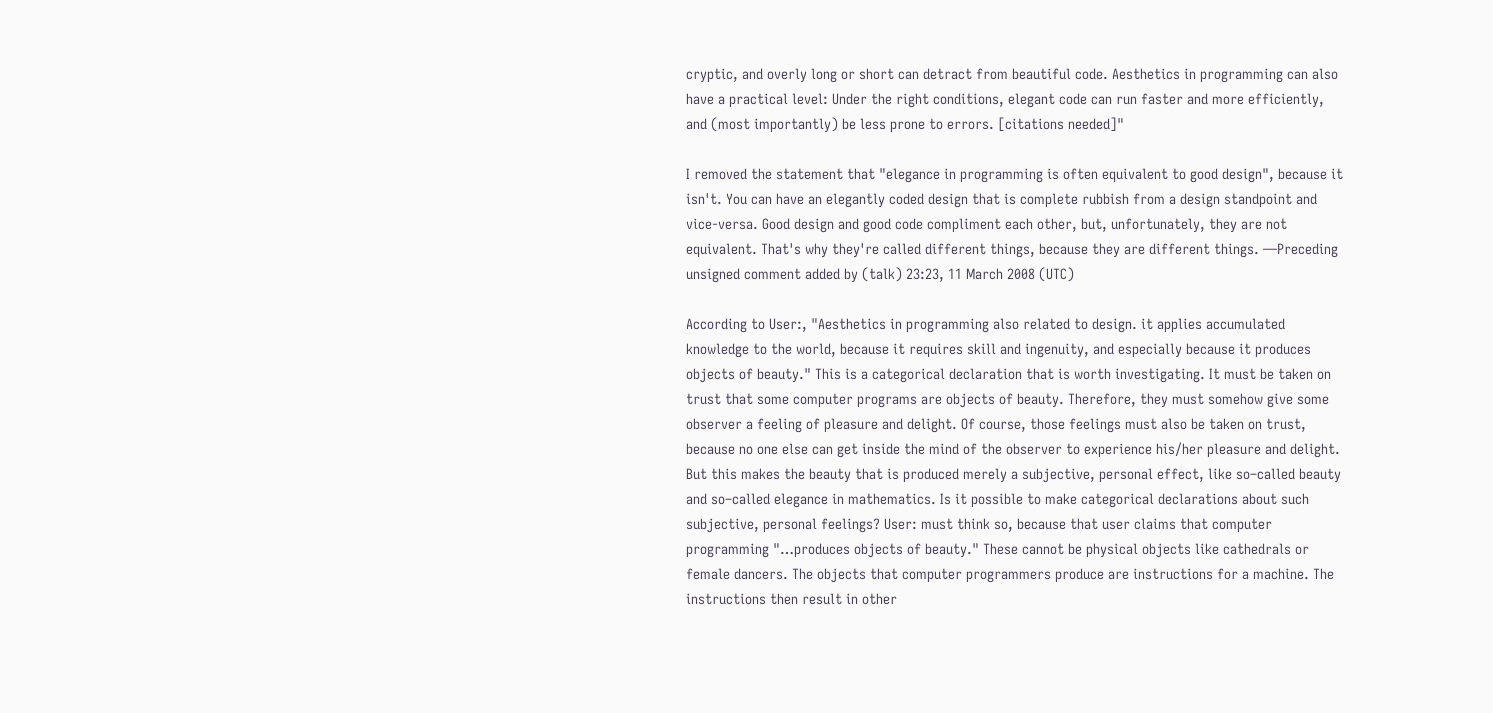cryptic, and overly long or short can detract from beautiful code. Aesthetics in programming can also have a practical level: Under the right conditions, elegant code can run faster and more efficiently, and (most importantly) be less prone to errors. [citations needed]"

I removed the statement that "elegance in programming is often equivalent to good design", because it isn't. You can have an elegantly coded design that is complete rubbish from a design standpoint and vice-versa. Good design and good code compliment each other, but, unfortunately, they are not equivalent. That's why they're called different things, because they are different things. —Preceding unsigned comment added by (talk) 23:23, 11 March 2008 (UTC)

According to User:, "Aesthetics in programming also related to design. it applies accumulated knowledge to the world, because it requires skill and ingenuity, and especially because it produces objects of beauty." This is a categorical declaration that is worth investigating. It must be taken on trust that some computer programs are objects of beauty. Therefore, they must somehow give some observer a feeling of pleasure and delight. Of course, those feelings must also be taken on trust, because no one else can get inside the mind of the observer to experience his/her pleasure and delight. But this makes the beauty that is produced merely a subjective, personal effect, like so–called beauty and so–called elegance in mathematics. Is it possible to make categorical declarations about such subjective, personal feelings? User: must think so, because that user claims that computer programming "…produces objects of beauty." These cannot be physical objects like cathedrals or female dancers. The objects that computer programmers produce are instructions for a machine. The instructions then result in other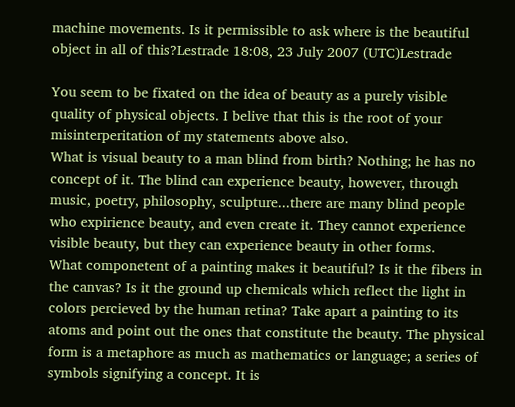machine movements. Is it permissible to ask where is the beautiful object in all of this?Lestrade 18:08, 23 July 2007 (UTC)Lestrade

You seem to be fixated on the idea of beauty as a purely visible quality of physical objects. I belive that this is the root of your misinterperitation of my statements above also.
What is visual beauty to a man blind from birth? Nothing; he has no concept of it. The blind can experience beauty, however, through music, poetry, philosophy, sculpture...there are many blind people who expirience beauty, and even create it. They cannot experience visible beauty, but they can experience beauty in other forms.
What componetent of a painting makes it beautiful? Is it the fibers in the canvas? Is it the ground up chemicals which reflect the light in colors percieved by the human retina? Take apart a painting to its atoms and point out the ones that constitute the beauty. The physical form is a metaphore as much as mathematics or language; a series of symbols signifying a concept. It is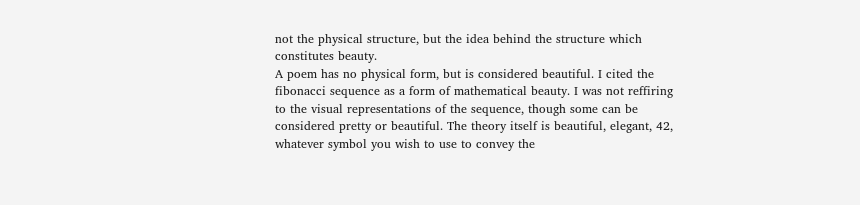not the physical structure, but the idea behind the structure which constitutes beauty.
A poem has no physical form, but is considered beautiful. I cited the fibonacci sequence as a form of mathematical beauty. I was not reffiring to the visual representations of the sequence, though some can be considered pretty or beautiful. The theory itself is beautiful, elegant, 42, whatever symbol you wish to use to convey the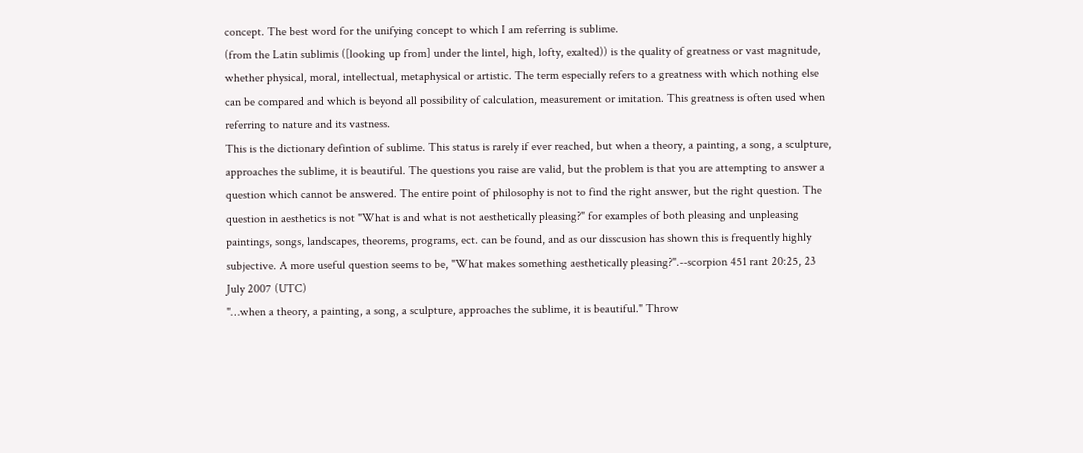concept. The best word for the unifying concept to which I am referring is sublime.
(from the Latin sublimis ([looking up from] under the lintel, high, lofty, exalted)) is the quality of greatness or vast magnitude, whether physical, moral, intellectual, metaphysical or artistic. The term especially refers to a greatness with which nothing else can be compared and which is beyond all possibility of calculation, measurement or imitation. This greatness is often used when referring to nature and its vastness.
This is the dictionary defintion of sublime. This status is rarely if ever reached, but when a theory, a painting, a song, a sculpture, approaches the sublime, it is beautiful. The questions you raise are valid, but the problem is that you are attempting to answer a question which cannot be answered. The entire point of philosophy is not to find the right answer, but the right question. The question in aesthetics is not "What is and what is not aesthetically pleasing?" for examples of both pleasing and unpleasing paintings, songs, landscapes, theorems, programs, ect. can be found, and as our disscusion has shown this is frequently highly subjective. A more useful question seems to be, "What makes something aesthetically pleasing?".--scorpion 451 rant 20:25, 23 July 2007 (UTC)
"…when a theory, a painting, a song, a sculpture, approaches the sublime, it is beautiful." Throw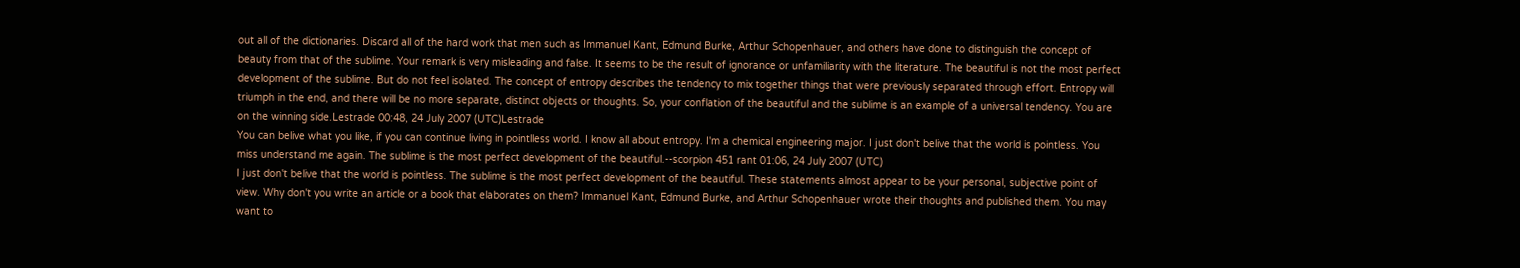out all of the dictionaries. Discard all of the hard work that men such as Immanuel Kant, Edmund Burke, Arthur Schopenhauer, and others have done to distinguish the concept of beauty from that of the sublime. Your remark is very misleading and false. It seems to be the result of ignorance or unfamiliarity with the literature. The beautiful is not the most perfect development of the sublime. But do not feel isolated. The concept of entropy describes the tendency to mix together things that were previously separated through effort. Entropy will triumph in the end, and there will be no more separate, distinct objects or thoughts. So, your conflation of the beautiful and the sublime is an example of a universal tendency. You are on the winning side.Lestrade 00:48, 24 July 2007 (UTC)Lestrade
You can belive what you like, if you can continue living in pointlless world. I know all about entropy. I'm a chemical engineering major. I just don't belive that the world is pointless. You miss understand me again. The sublime is the most perfect development of the beautiful.--scorpion 451 rant 01:06, 24 July 2007 (UTC)
I just don't belive that the world is pointless. The sublime is the most perfect development of the beautiful. These statements almost appear to be your personal, subjective point of view. Why don't you write an article or a book that elaborates on them? Immanuel Kant, Edmund Burke, and Arthur Schopenhauer wrote their thoughts and published them. You may want to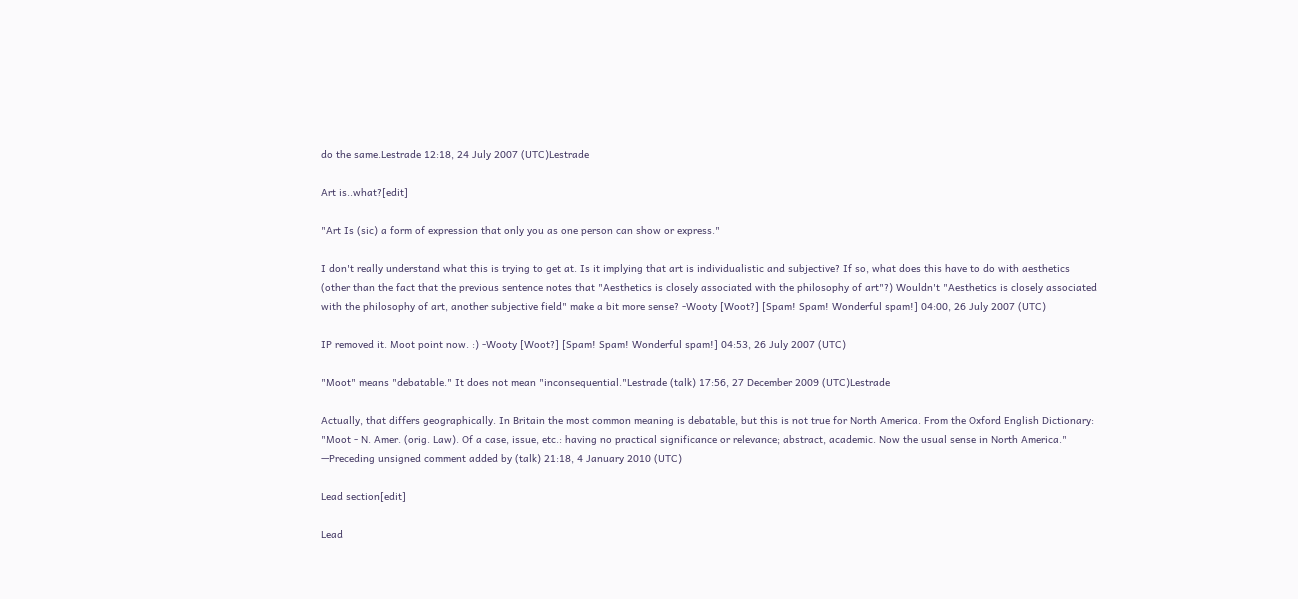do the same.Lestrade 12:18, 24 July 2007 (UTC)Lestrade

Art is..what?[edit]

"Art Is (sic) a form of expression that only you as one person can show or express."

I don't really understand what this is trying to get at. Is it implying that art is individualistic and subjective? If so, what does this have to do with aesthetics (other than the fact that the previous sentence notes that "Aesthetics is closely associated with the philosophy of art"?) Wouldn't "Aesthetics is closely associated with the philosophy of art, another subjective field" make a bit more sense? -Wooty [Woot?] [Spam! Spam! Wonderful spam!] 04:00, 26 July 2007 (UTC)

IP removed it. Moot point now. :) -Wooty [Woot?] [Spam! Spam! Wonderful spam!] 04:53, 26 July 2007 (UTC)

"Moot" means "debatable." It does not mean "inconsequential."Lestrade (talk) 17:56, 27 December 2009 (UTC)Lestrade

Actually, that differs geographically. In Britain the most common meaning is debatable, but this is not true for North America. From the Oxford English Dictionary: "Moot - N. Amer. (orig. Law). Of a case, issue, etc.: having no practical significance or relevance; abstract, academic. Now the usual sense in North America." —Preceding unsigned comment added by (talk) 21:18, 4 January 2010 (UTC)

Lead section[edit]

Lead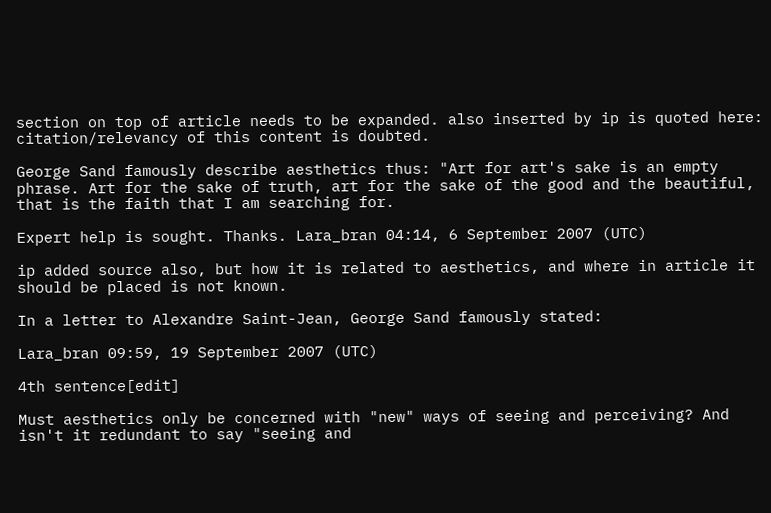section on top of article needs to be expanded. also inserted by ip is quoted here: citation/relevancy of this content is doubted.

George Sand famously describe aesthetics thus: "Art for art's sake is an empty phrase. Art for the sake of truth, art for the sake of the good and the beautiful, that is the faith that I am searching for.

Expert help is sought. Thanks. Lara_bran 04:14, 6 September 2007 (UTC)

ip added source also, but how it is related to aesthetics, and where in article it should be placed is not known.

In a letter to Alexandre Saint-Jean, George Sand famously stated:

Lara_bran 09:59, 19 September 2007 (UTC)

4th sentence[edit]

Must aesthetics only be concerned with "new" ways of seeing and perceiving? And isn't it redundant to say "seeing and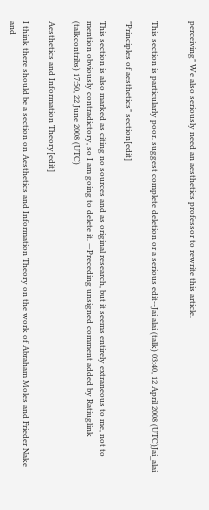perceiving" We also seriously need an aesthetics professor to rewrite this article.


This section is particularly poor. suggest complete deletion or a serious edit--Jai alai (talk) 03:40, 12 April 2008 (UTC)Jai_alai

"Principles of aesthetics" section[edit]

This section is also marked as citing no sources and as original research, but it seems entirely extraneous to me, not to mention obviously contradictory, so I am going to delete it. —Preceding unsigned comment added by Ratiuglink (talkcontribs) 17:50, 22 June 2008 (UTC)

Aesthetics and Information Theory[edit]

I think there should be a section on Aesthetics and Information Theory on the work of Abraham Moles and Frieder Nake and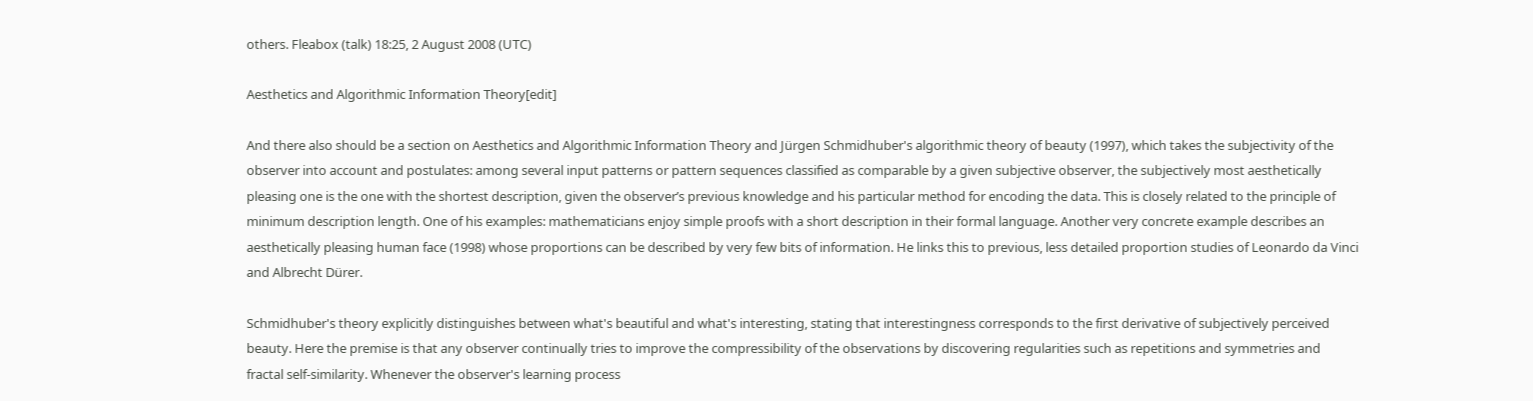others. Fleabox (talk) 18:25, 2 August 2008 (UTC)

Aesthetics and Algorithmic Information Theory[edit]

And there also should be a section on Aesthetics and Algorithmic Information Theory and Jürgen Schmidhuber's algorithmic theory of beauty (1997), which takes the subjectivity of the observer into account and postulates: among several input patterns or pattern sequences classified as comparable by a given subjective observer, the subjectively most aesthetically pleasing one is the one with the shortest description, given the observer’s previous knowledge and his particular method for encoding the data. This is closely related to the principle of minimum description length. One of his examples: mathematicians enjoy simple proofs with a short description in their formal language. Another very concrete example describes an aesthetically pleasing human face (1998) whose proportions can be described by very few bits of information. He links this to previous, less detailed proportion studies of Leonardo da Vinci and Albrecht Dürer.

Schmidhuber's theory explicitly distinguishes between what's beautiful and what's interesting, stating that interestingness corresponds to the first derivative of subjectively perceived beauty. Here the premise is that any observer continually tries to improve the compressibility of the observations by discovering regularities such as repetitions and symmetries and fractal self-similarity. Whenever the observer's learning process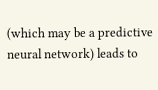(which may be a predictive neural network) leads to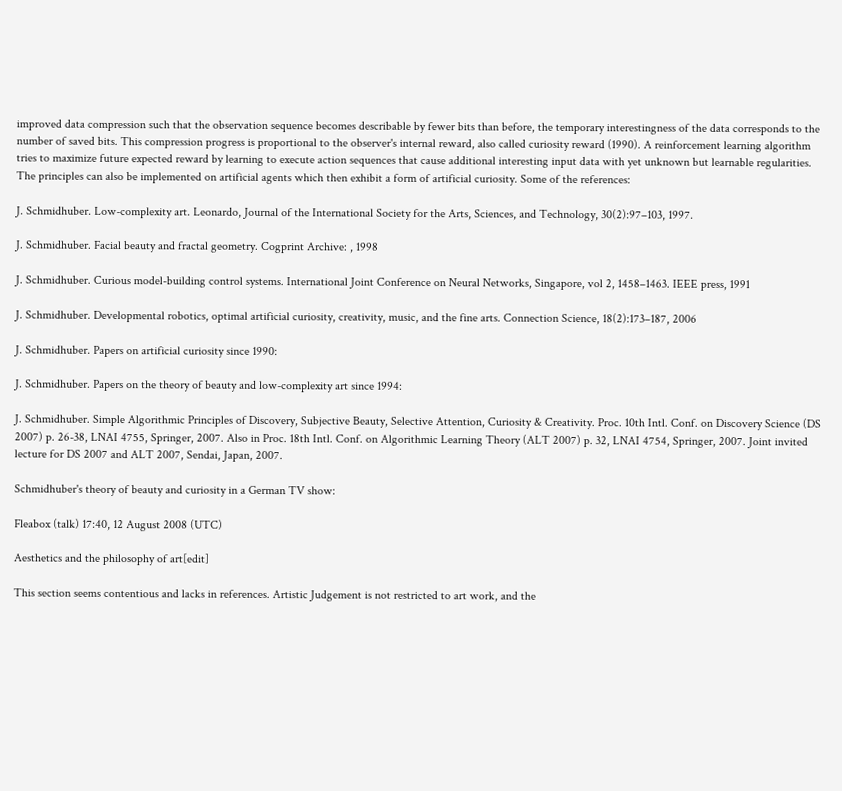improved data compression such that the observation sequence becomes describable by fewer bits than before, the temporary interestingness of the data corresponds to the number of saved bits. This compression progress is proportional to the observer's internal reward, also called curiosity reward (1990). A reinforcement learning algorithm tries to maximize future expected reward by learning to execute action sequences that cause additional interesting input data with yet unknown but learnable regularities. The principles can also be implemented on artificial agents which then exhibit a form of artificial curiosity. Some of the references:

J. Schmidhuber. Low-complexity art. Leonardo, Journal of the International Society for the Arts, Sciences, and Technology, 30(2):97–103, 1997.

J. Schmidhuber. Facial beauty and fractal geometry. Cogprint Archive: , 1998

J. Schmidhuber. Curious model-building control systems. International Joint Conference on Neural Networks, Singapore, vol 2, 1458–1463. IEEE press, 1991

J. Schmidhuber. Developmental robotics, optimal artificial curiosity, creativity, music, and the fine arts. Connection Science, 18(2):173–187, 2006

J. Schmidhuber. Papers on artificial curiosity since 1990:

J. Schmidhuber. Papers on the theory of beauty and low-complexity art since 1994:

J. Schmidhuber. Simple Algorithmic Principles of Discovery, Subjective Beauty, Selective Attention, Curiosity & Creativity. Proc. 10th Intl. Conf. on Discovery Science (DS 2007) p. 26-38, LNAI 4755, Springer, 2007. Also in Proc. 18th Intl. Conf. on Algorithmic Learning Theory (ALT 2007) p. 32, LNAI 4754, Springer, 2007. Joint invited lecture for DS 2007 and ALT 2007, Sendai, Japan, 2007.

Schmidhuber's theory of beauty and curiosity in a German TV show:

Fleabox (talk) 17:40, 12 August 2008 (UTC)

Aesthetics and the philosophy of art[edit]

This section seems contentious and lacks in references. Artistic Judgement is not restricted to art work, and the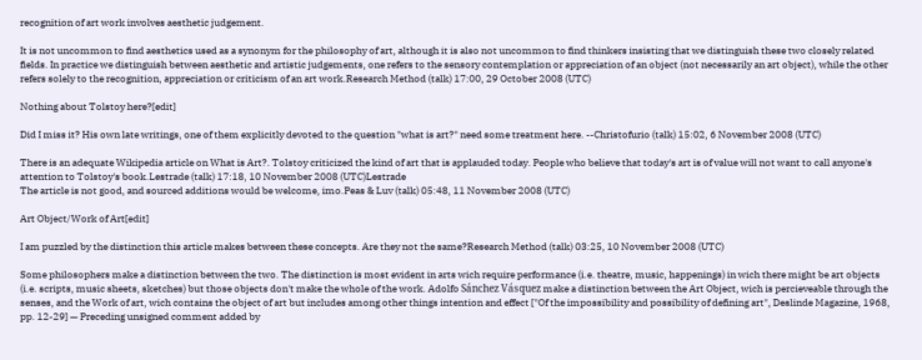recognition of art work involves aesthetic judgement.

It is not uncommon to find aesthetics used as a synonym for the philosophy of art, although it is also not uncommon to find thinkers insisting that we distinguish these two closely related fields. In practice we distinguish between aesthetic and artistic judgements, one refers to the sensory contemplation or appreciation of an object (not necessarily an art object), while the other refers solely to the recognition, appreciation or criticism of an art work.Research Method (talk) 17:00, 29 October 2008 (UTC)

Nothing about Tolstoy here?[edit]

Did I miss it? His own late writings, one of them explicitly devoted to the question "what is art?" need some treatment here. --Christofurio (talk) 15:02, 6 November 2008 (UTC)

There is an adequate Wikipedia article on What is Art?. Tolstoy criticized the kind of art that is applauded today. People who believe that today's art is of value will not want to call anyone's attention to Tolstoy's book.Lestrade (talk) 17:18, 10 November 2008 (UTC)Lestrade
The article is not good, and sourced additions would be welcome, imo.Peas & Luv (talk) 05:48, 11 November 2008 (UTC)

Art Object/Work of Art[edit]

I am puzzled by the distinction this article makes between these concepts. Are they not the same?Research Method (talk) 03:25, 10 November 2008 (UTC)

Some philosophers make a distinction between the two. The distinction is most evident in arts wich require performance (i.e. theatre, music, happenings) in wich there might be art objects (i.e. scripts, music sheets, sketches) but those objects don't make the whole of the work. Adolfo Sánchez Vásquez make a distinction between the Art Object, wich is percieveable through the senses, and the Work of art, wich contains the object of art but includes among other things intention and effect ["Of the impossibility and possibility of defining art", Deslinde Magazine, 1968, pp. 12-29] — Preceding unsigned comment added by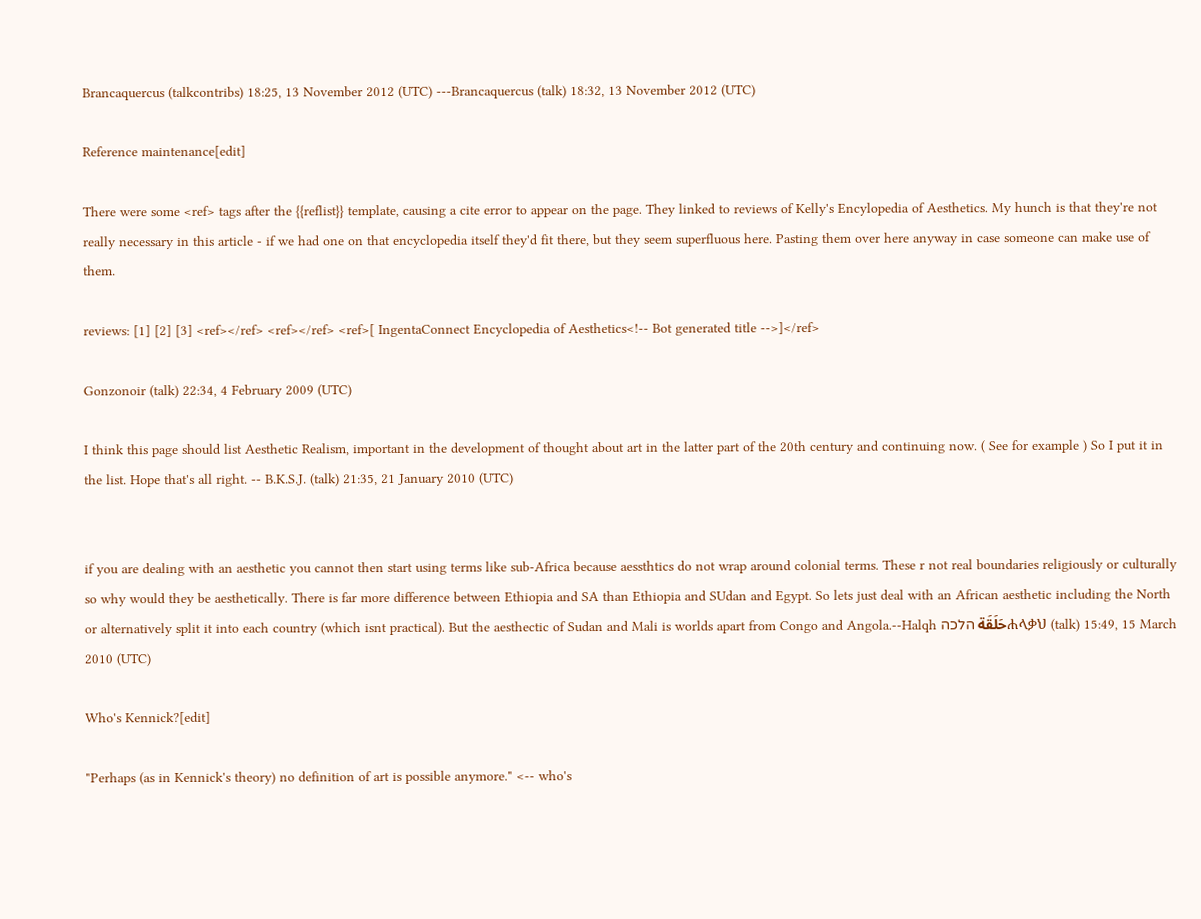Brancaquercus (talkcontribs) 18:25, 13 November 2012 (UTC) ---Brancaquercus (talk) 18:32, 13 November 2012 (UTC)

Reference maintenance[edit]

There were some <ref> tags after the {{reflist}} template, causing a cite error to appear on the page. They linked to reviews of Kelly's Encylopedia of Aesthetics. My hunch is that they're not really necessary in this article - if we had one on that encyclopedia itself they'd fit there, but they seem superfluous here. Pasting them over here anyway in case someone can make use of them.

reviews: [1] [2] [3] <ref></ref> <ref></ref> <ref>[ IngentaConnect Encyclopedia of Aesthetics<!-- Bot generated title -->]</ref>

Gonzonoir (talk) 22:34, 4 February 2009 (UTC)

I think this page should list Aesthetic Realism, important in the development of thought about art in the latter part of the 20th century and continuing now. ( See for example ) So I put it in the list. Hope that's all right. -- B.K.S.J. (talk) 21:35, 21 January 2010 (UTC)


if you are dealing with an aesthetic you cannot then start using terms like sub-Africa because aessthtics do not wrap around colonial terms. These r not real boundaries religiously or culturally so why would they be aesthetically. There is far more difference between Ethiopia and SA than Ethiopia and SUdan and Egypt. So lets just deal with an African aesthetic including the North or alternatively split it into each country (which isnt practical). But the aesthectic of Sudan and Mali is worlds apart from Congo and Angola.--Halqh حَلَقَة הלכהሐላቃህ (talk) 15:49, 15 March 2010 (UTC)

Who's Kennick?[edit]

"Perhaps (as in Kennick's theory) no definition of art is possible anymore." <-- who's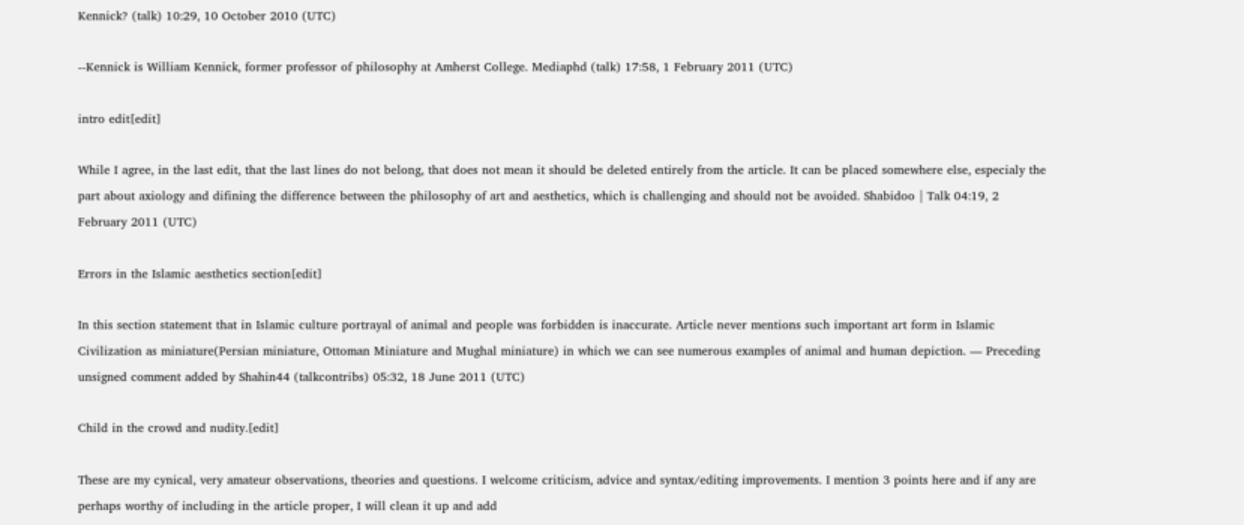Kennick? (talk) 10:29, 10 October 2010 (UTC)

--Kennick is William Kennick, former professor of philosophy at Amherst College. Mediaphd (talk) 17:58, 1 February 2011 (UTC)

intro edit[edit]

While I agree, in the last edit, that the last lines do not belong, that does not mean it should be deleted entirely from the article. It can be placed somewhere else, especialy the part about axiology and difining the difference between the philosophy of art and aesthetics, which is challenging and should not be avoided. Shabidoo | Talk 04:19, 2 February 2011 (UTC)

Errors in the Islamic aesthetics section[edit]

In this section statement that in Islamic culture portrayal of animal and people was forbidden is inaccurate. Article never mentions such important art form in Islamic Civilization as miniature(Persian miniature, Ottoman Miniature and Mughal miniature) in which we can see numerous examples of animal and human depiction. — Preceding unsigned comment added by Shahin44 (talkcontribs) 05:32, 18 June 2011 (UTC)

Child in the crowd and nudity.[edit]

These are my cynical, very amateur observations, theories and questions. I welcome criticism, advice and syntax/editing improvements. I mention 3 points here and if any are perhaps worthy of including in the article proper, I will clean it up and add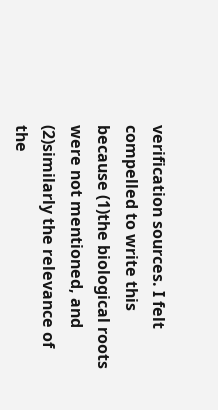verification sources. I felt compelled to write this because (1)the biological roots were not mentioned, and (2)similarly the relevance of the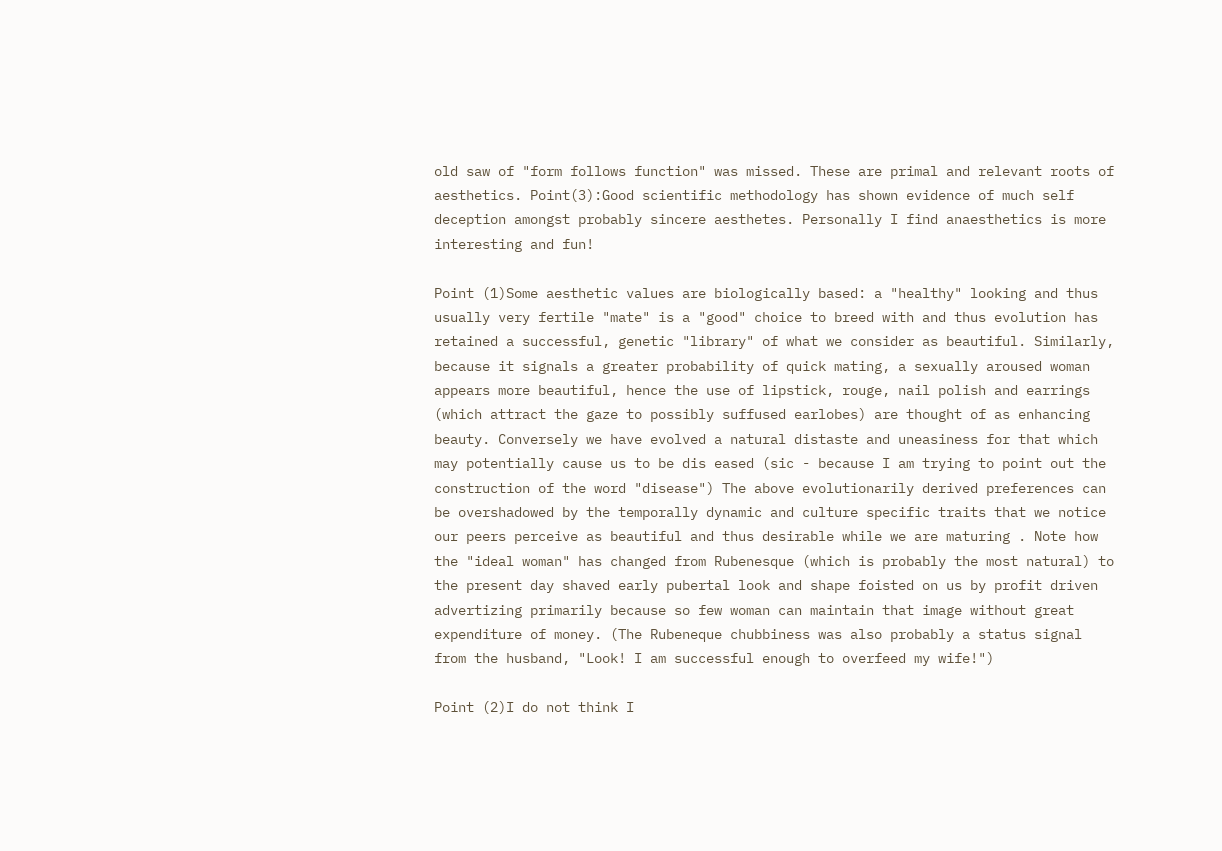old saw of "form follows function" was missed. These are primal and relevant roots of aesthetics. Point(3):Good scientific methodology has shown evidence of much self deception amongst probably sincere aesthetes. Personally I find anaesthetics is more interesting and fun!

Point (1)Some aesthetic values are biologically based: a "healthy" looking and thus usually very fertile "mate" is a "good" choice to breed with and thus evolution has retained a successful, genetic "library" of what we consider as beautiful. Similarly, because it signals a greater probability of quick mating, a sexually aroused woman appears more beautiful, hence the use of lipstick, rouge, nail polish and earrings (which attract the gaze to possibly suffused earlobes) are thought of as enhancing beauty. Conversely we have evolved a natural distaste and uneasiness for that which may potentially cause us to be dis eased (sic - because I am trying to point out the construction of the word "disease") The above evolutionarily derived preferences can be overshadowed by the temporally dynamic and culture specific traits that we notice our peers perceive as beautiful and thus desirable while we are maturing . Note how the "ideal woman" has changed from Rubenesque (which is probably the most natural) to the present day shaved early pubertal look and shape foisted on us by profit driven advertizing primarily because so few woman can maintain that image without great expenditure of money. (The Rubeneque chubbiness was also probably a status signal from the husband, "Look! I am successful enough to overfeed my wife!")

Point (2)I do not think I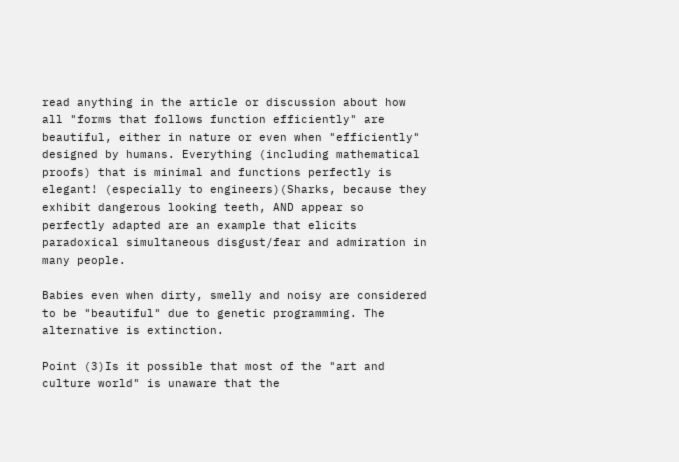read anything in the article or discussion about how all "forms that follows function efficiently" are beautiful, either in nature or even when "efficiently" designed by humans. Everything (including mathematical proofs) that is minimal and functions perfectly is elegant! (especially to engineers)(Sharks, because they exhibit dangerous looking teeth, AND appear so perfectly adapted are an example that elicits paradoxical simultaneous disgust/fear and admiration in many people.

Babies even when dirty, smelly and noisy are considered to be "beautiful" due to genetic programming. The alternative is extinction.

Point (3)Is it possible that most of the "art and culture world" is unaware that the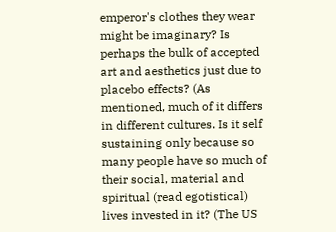emperor's clothes they wear might be imaginary? Is perhaps the bulk of accepted art and aesthetics just due to placebo effects? (As mentioned, much of it differs in different cultures. Is it self sustaining only because so many people have so much of their social, material and spiritual (read egotistical) lives invested in it? (The US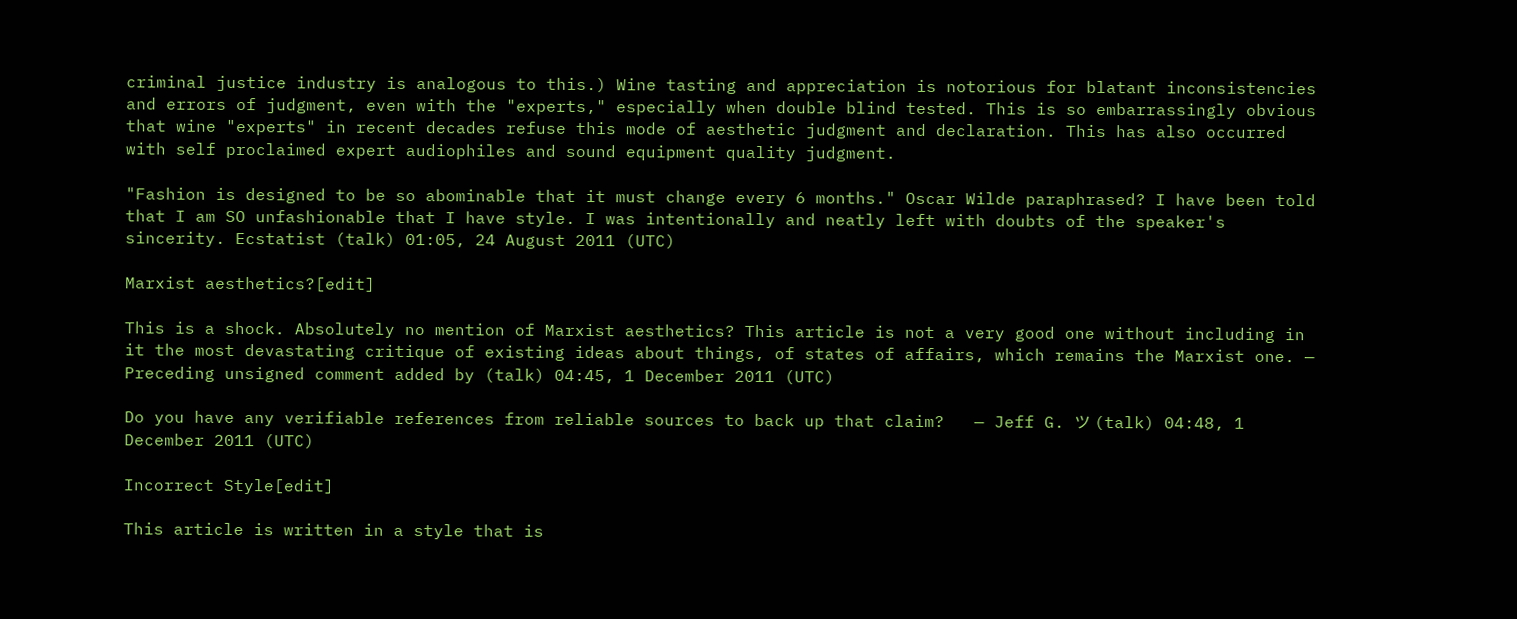criminal justice industry is analogous to this.) Wine tasting and appreciation is notorious for blatant inconsistencies and errors of judgment, even with the "experts," especially when double blind tested. This is so embarrassingly obvious that wine "experts" in recent decades refuse this mode of aesthetic judgment and declaration. This has also occurred with self proclaimed expert audiophiles and sound equipment quality judgment.

"Fashion is designed to be so abominable that it must change every 6 months." Oscar Wilde paraphrased? I have been told that I am SO unfashionable that I have style. I was intentionally and neatly left with doubts of the speaker's sincerity. Ecstatist (talk) 01:05, 24 August 2011 (UTC)

Marxist aesthetics?[edit]

This is a shock. Absolutely no mention of Marxist aesthetics? This article is not a very good one without including in it the most devastating critique of existing ideas about things, of states of affairs, which remains the Marxist one. — Preceding unsigned comment added by (talk) 04:45, 1 December 2011 (UTC)

Do you have any verifiable references from reliable sources to back up that claim?   — Jeff G. ツ (talk) 04:48, 1 December 2011 (UTC)

Incorrect Style[edit]

This article is written in a style that is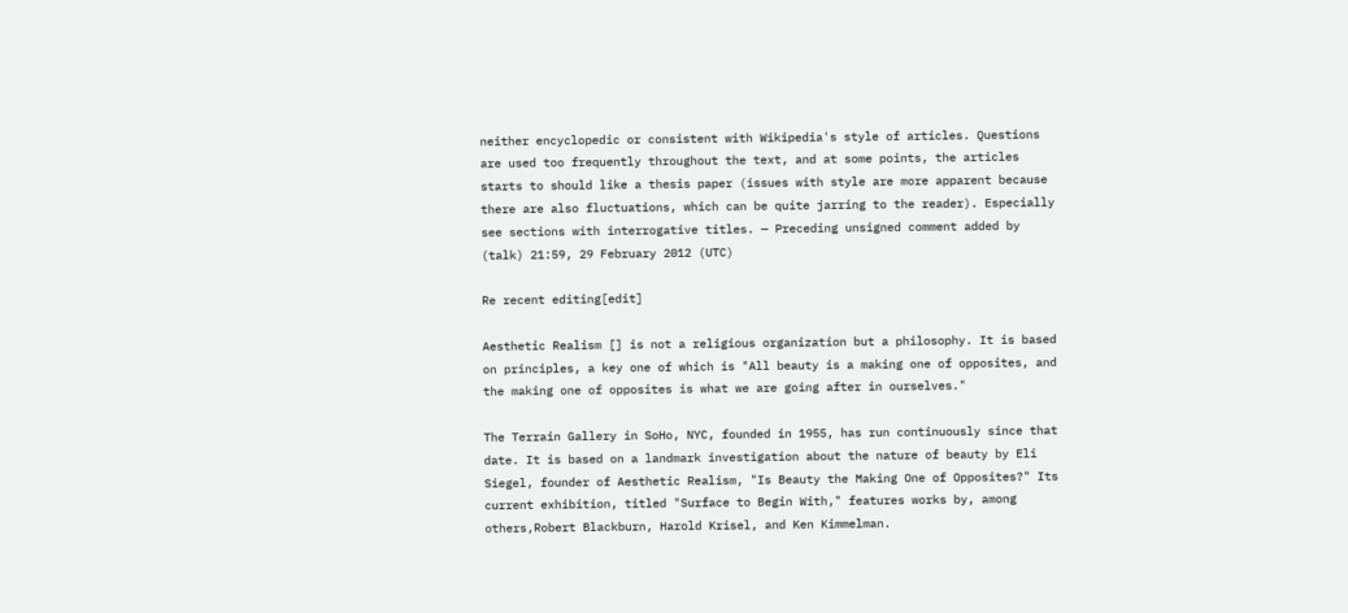neither encyclopedic or consistent with Wikipedia's style of articles. Questions are used too frequently throughout the text, and at some points, the articles starts to should like a thesis paper (issues with style are more apparent because there are also fluctuations, which can be quite jarring to the reader). Especially see sections with interrogative titles. — Preceding unsigned comment added by (talk) 21:59, 29 February 2012 (UTC)

Re recent editing[edit]

Aesthetic Realism [] is not a religious organization but a philosophy. It is based on principles, a key one of which is "All beauty is a making one of opposites, and the making one of opposites is what we are going after in ourselves."

The Terrain Gallery in SoHo, NYC, founded in 1955, has run continuously since that date. It is based on a landmark investigation about the nature of beauty by Eli Siegel, founder of Aesthetic Realism, "Is Beauty the Making One of Opposites?" Its current exhibition, titled "Surface to Begin With," features works by, among others,Robert Blackburn, Harold Krisel, and Ken Kimmelman.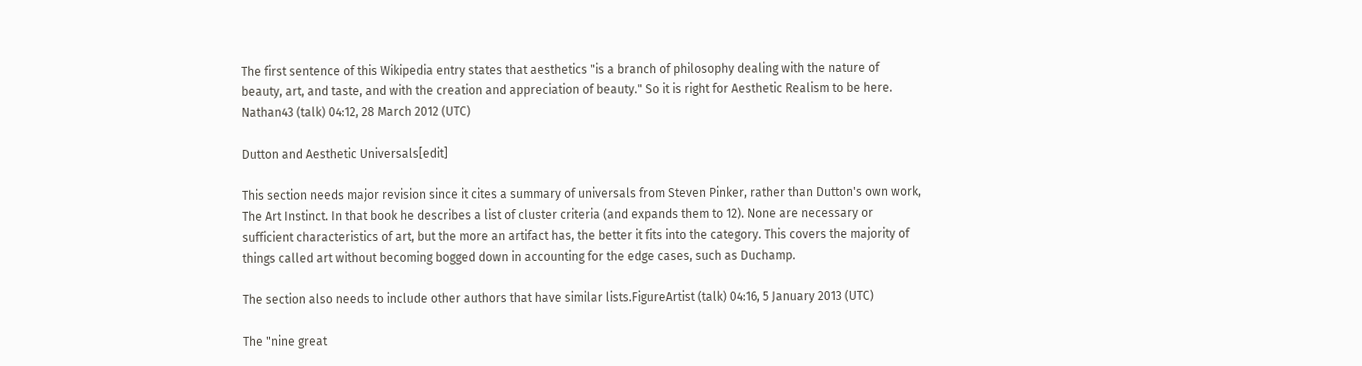The first sentence of this Wikipedia entry states that aesthetics "is a branch of philosophy dealing with the nature of beauty, art, and taste, and with the creation and appreciation of beauty." So it is right for Aesthetic Realism to be here. Nathan43 (talk) 04:12, 28 March 2012 (UTC)

Dutton and Aesthetic Universals[edit]

This section needs major revision since it cites a summary of universals from Steven Pinker, rather than Dutton's own work, The Art Instinct. In that book he describes a list of cluster criteria (and expands them to 12). None are necessary or sufficient characteristics of art, but the more an artifact has, the better it fits into the category. This covers the majority of things called art without becoming bogged down in accounting for the edge cases, such as Duchamp.

The section also needs to include other authors that have similar lists.FigureArtist (talk) 04:16, 5 January 2013 (UTC)

The "nine great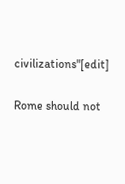civilizations"[edit]

Rome should not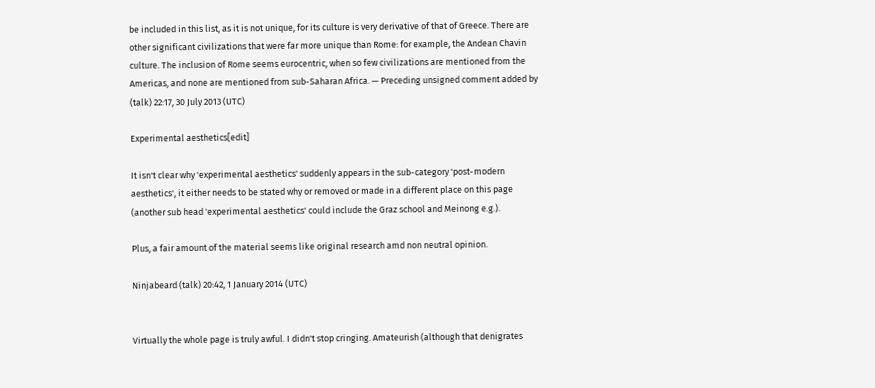be included in this list, as it is not unique, for its culture is very derivative of that of Greece. There are other significant civilizations that were far more unique than Rome: for example, the Andean Chavin culture. The inclusion of Rome seems eurocentric, when so few civilizations are mentioned from the Americas, and none are mentioned from sub-Saharan Africa. — Preceding unsigned comment added by (talk) 22:17, 30 July 2013 (UTC)

Experimental aesthetics[edit]

It isn't clear why 'experimental aesthetics' suddenly appears in the sub-category 'post-modern aesthetics', it either needs to be stated why or removed or made in a different place on this page (another sub head 'experimental aesthetics' could include the Graz school and Meinong e.g.).

Plus, a fair amount of the material seems like original research amd non neutral opinion.

Ninjabeard (talk) 20:42, 1 January 2014 (UTC)


Virtually the whole page is truly awful. I didn't stop cringing. Amateurish (although that denigrates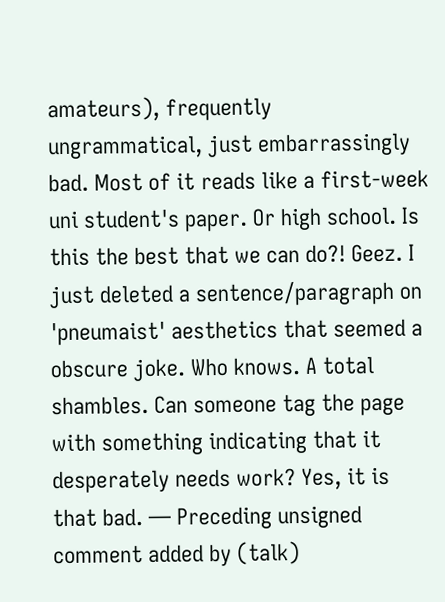amateurs), frequently ungrammatical, just embarrassingly bad. Most of it reads like a first-week uni student's paper. Or high school. Is this the best that we can do?! Geez. I just deleted a sentence/paragraph on 'pneumaist' aesthetics that seemed a obscure joke. Who knows. A total shambles. Can someone tag the page with something indicating that it desperately needs work? Yes, it is that bad. — Preceding unsigned comment added by (talk)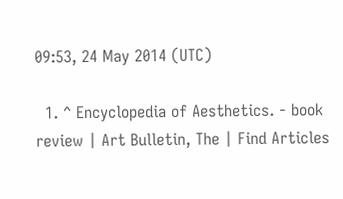09:53, 24 May 2014 (UTC)

  1. ^ Encyclopedia of Aesthetics. - book review | Art Bulletin, The | Find Articles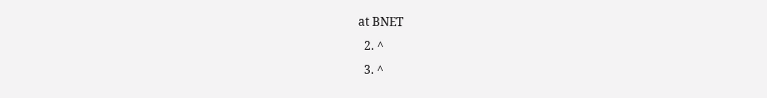at BNET
  2. ^
  3. ^